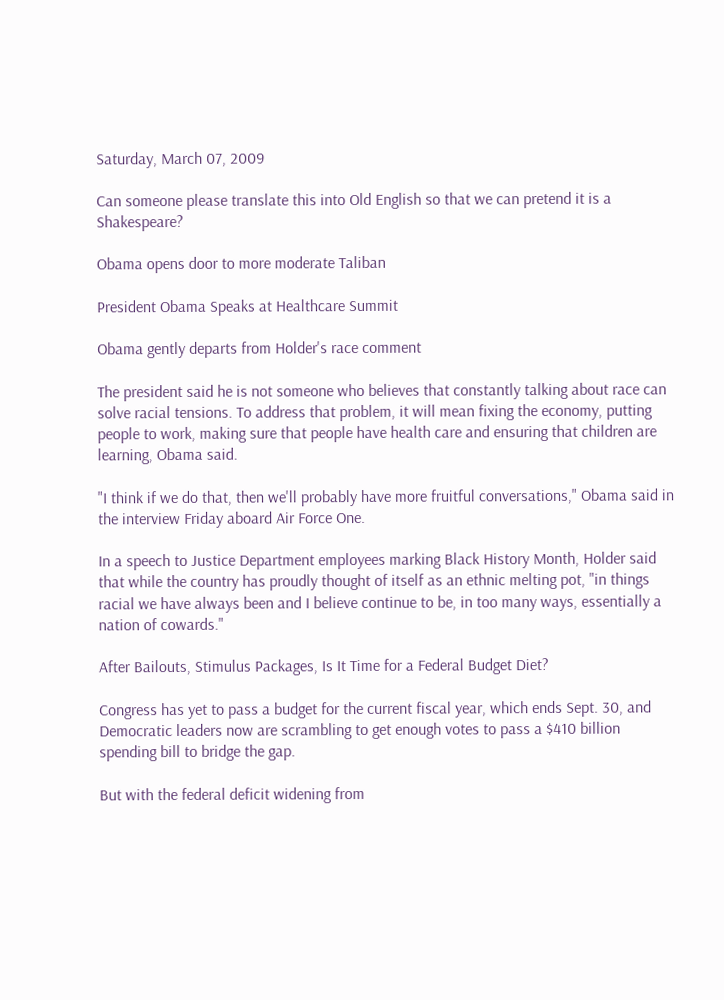Saturday, March 07, 2009

Can someone please translate this into Old English so that we can pretend it is a Shakespeare?

Obama opens door to more moderate Taliban

President Obama Speaks at Healthcare Summit

Obama gently departs from Holder's race comment

The president said he is not someone who believes that constantly talking about race can solve racial tensions. To address that problem, it will mean fixing the economy, putting people to work, making sure that people have health care and ensuring that children are learning, Obama said.

"I think if we do that, then we'll probably have more fruitful conversations," Obama said in the interview Friday aboard Air Force One.

In a speech to Justice Department employees marking Black History Month, Holder said that while the country has proudly thought of itself as an ethnic melting pot, "in things racial we have always been and I believe continue to be, in too many ways, essentially a nation of cowards."

After Bailouts, Stimulus Packages, Is It Time for a Federal Budget Diet?

Congress has yet to pass a budget for the current fiscal year, which ends Sept. 30, and Democratic leaders now are scrambling to get enough votes to pass a $410 billion spending bill to bridge the gap.

But with the federal deficit widening from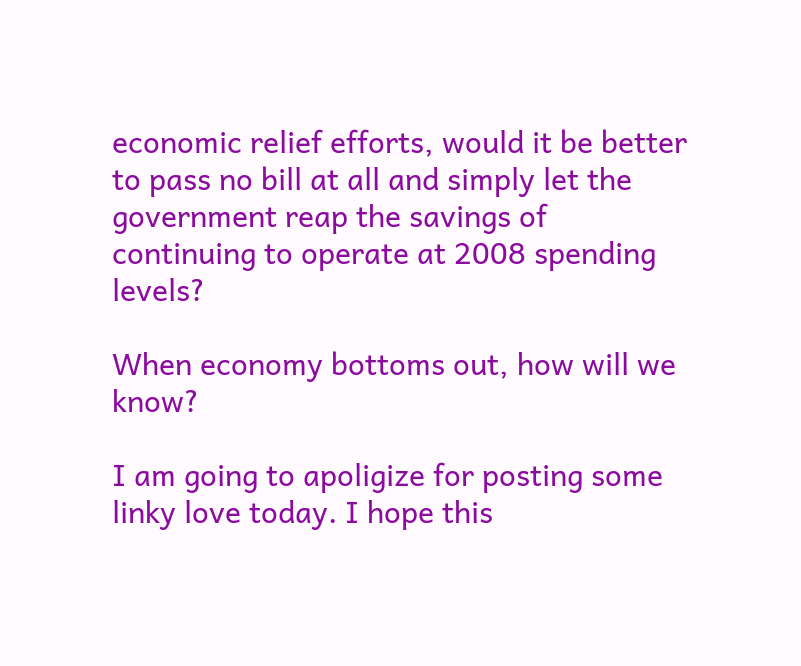economic relief efforts, would it be better to pass no bill at all and simply let the government reap the savings of continuing to operate at 2008 spending levels?

When economy bottoms out, how will we know?

I am going to apoligize for posting some linky love today. I hope this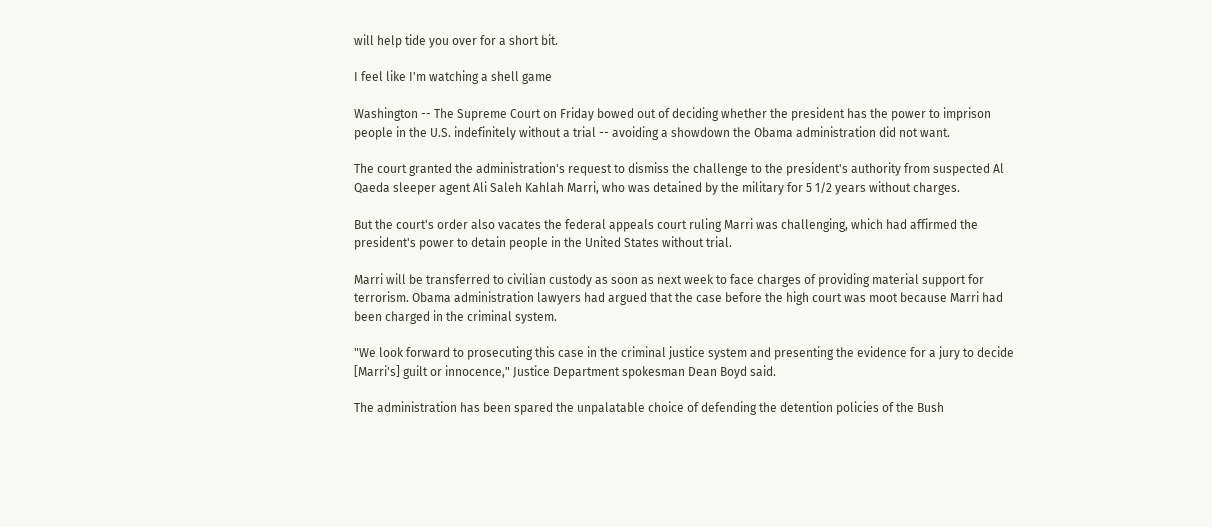will help tide you over for a short bit.

I feel like I'm watching a shell game

Washington -- The Supreme Court on Friday bowed out of deciding whether the president has the power to imprison people in the U.S. indefinitely without a trial -- avoiding a showdown the Obama administration did not want.

The court granted the administration's request to dismiss the challenge to the president's authority from suspected Al Qaeda sleeper agent Ali Saleh Kahlah Marri, who was detained by the military for 5 1/2 years without charges.

But the court's order also vacates the federal appeals court ruling Marri was challenging, which had affirmed the president's power to detain people in the United States without trial.

Marri will be transferred to civilian custody as soon as next week to face charges of providing material support for terrorism. Obama administration lawyers had argued that the case before the high court was moot because Marri had been charged in the criminal system.

"We look forward to prosecuting this case in the criminal justice system and presenting the evidence for a jury to decide [Marri's] guilt or innocence," Justice Department spokesman Dean Boyd said.

The administration has been spared the unpalatable choice of defending the detention policies of the Bush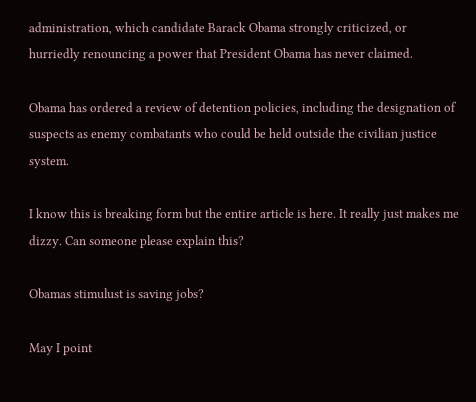administration, which candidate Barack Obama strongly criticized, or hurriedly renouncing a power that President Obama has never claimed.

Obama has ordered a review of detention policies, including the designation of suspects as enemy combatants who could be held outside the civilian justice system.

I know this is breaking form but the entire article is here. It really just makes me dizzy. Can someone please explain this?

Obamas stimulust is saving jobs?

May I point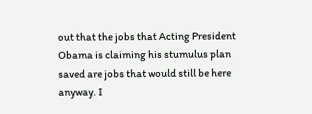out that the jobs that Acting President Obama is claiming his stumulus plan saved are jobs that would still be here anyway. I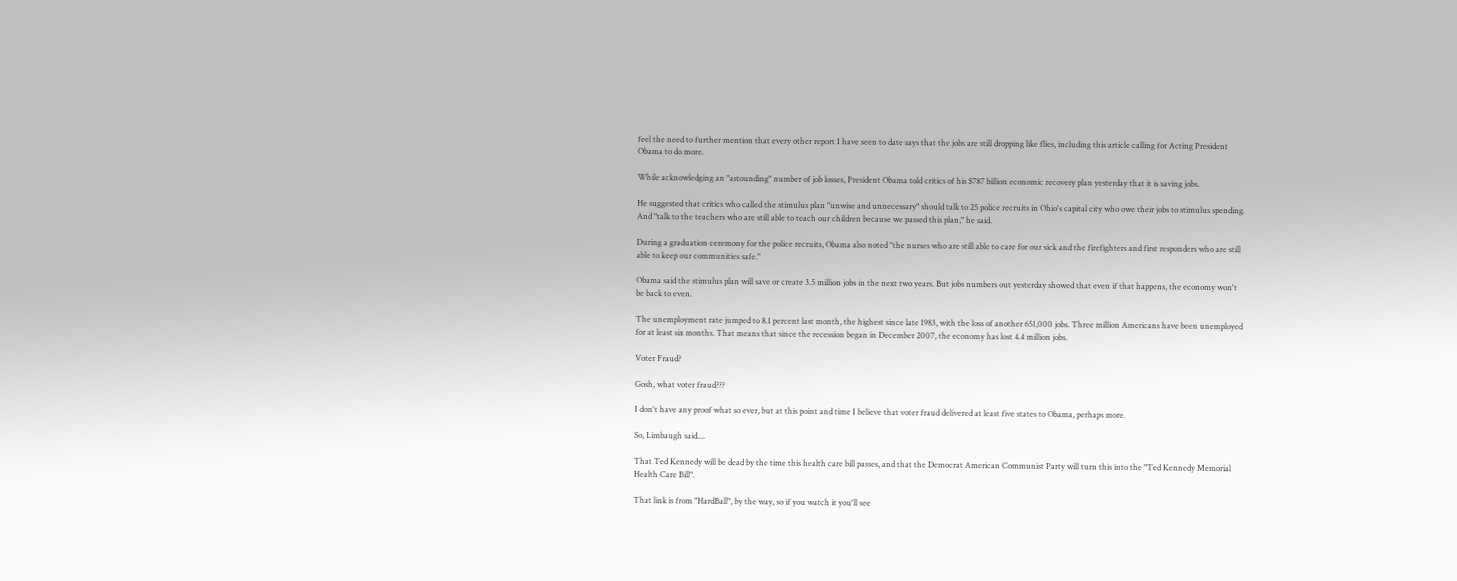feel the need to further mention that every other report I have seen to date says that the jobs are still dropping like flies, including this article calling for Acting President Obama to do more.

While acknowledging an "astounding" number of job losses, President Obama told critics of his $787 billion economic recovery plan yesterday that it is saving jobs.

He suggested that critics who called the stimulus plan "unwise and unnecessary" should talk to 25 police recruits in Ohio's capital city who owe their jobs to stimulus spending. And "talk to the teachers who are still able to teach our children because we passed this plan," he said.

During a graduation ceremony for the police recruits, Obama also noted "the nurses who are still able to care for our sick and the firefighters and first responders who are still able to keep our communities safe."

Obama said the stimulus plan will save or create 3.5 million jobs in the next two years. But jobs numbers out yesterday showed that even if that happens, the economy won't be back to even.

The unemployment rate jumped to 8.1 percent last month, the highest since late 1983, with the loss of another 651,000 jobs. Three million Americans have been unemployed for at least six months. That means that since the recession began in December 2007, the economy has lost 4.4 million jobs.

Voter Fraud?

Gosh, what voter fraud???

I don't have any proof what so ever, but at this point and time I believe that voter fraud delivered at least five states to Obama, perhaps more.

So, Limbaugh said....

That Ted Kennedy will be dead by the time this health care bill passes, and that the Democrat American Communist Party will turn this into the "Ted Kennedy Memorial Health Care Bill".

That link is from "HardBall", by the way, so if you watch it you'll see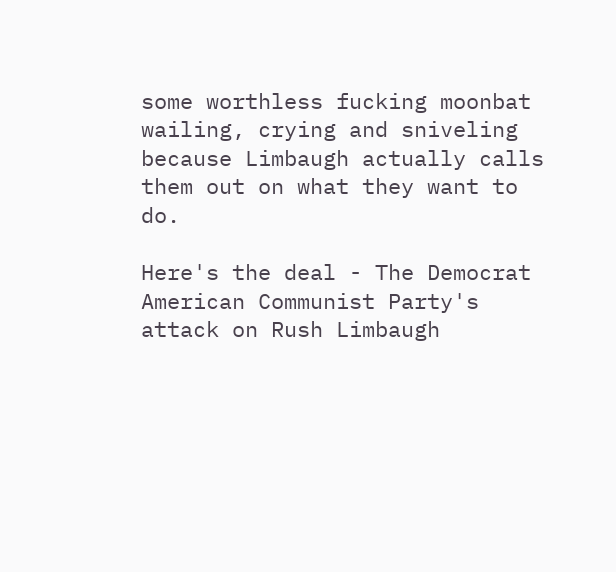some worthless fucking moonbat wailing, crying and sniveling because Limbaugh actually calls them out on what they want to do.

Here's the deal - The Democrat American Communist Party's attack on Rush Limbaugh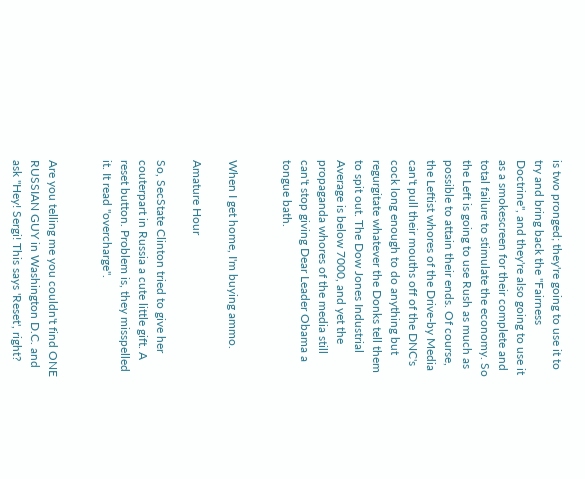is two pronged; they're going to use it to try and bring back the "Fairness Doctrine", and they're also going to use it as a smokescreen for their complete and total failure to stimulate the economy. So the Left is going to use Rush as much as possible to attain their ends. Of course, the Leftist whores of the Drive-by Media can't pull their mouths off of the DNC's cock long enough to do anything but regurgitate whatever the Donks tell them to spit out. The Dow Jones Industrial Average is below 7000, and yet the propaganda whores of the media still can't stop giving Dear Leader Obama a tongue bath.


When I get home, I'm buying ammo.

Amature Hour

So, SecState Clinton tried to give her couterpart in Russia a cute little gift. A reset button. Problem is, they misspelled it. It read "overcharge".


Are you telling me you couldn't find ONE RUSSIAN GUY in Washington D.C. and ask "Hey! Sergi! This says 'Reset', right?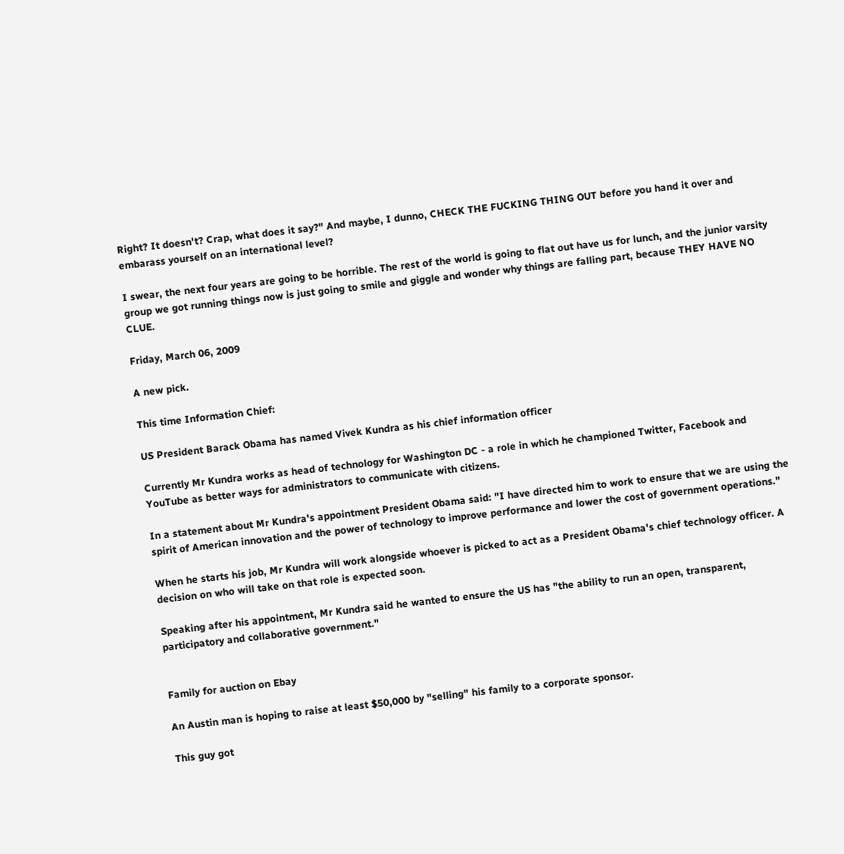Right? It doesn't? Crap, what does it say?" And maybe, I dunno, CHECK THE FUCKING THING OUT before you hand it over and embarass yourself on an international level?

I swear, the next four years are going to be horrible. The rest of the world is going to flat out have us for lunch, and the junior varsity group we got running things now is just going to smile and giggle and wonder why things are falling part, because THEY HAVE NO CLUE.

Friday, March 06, 2009

A new pick.

This time Information Chief:

US President Barack Obama has named Vivek Kundra as his chief information officer

Currently Mr Kundra works as head of technology for Washington DC - a role in which he championed Twitter, Facebook and YouTube as better ways for administrators to communicate with citizens.

In a statement about Mr Kundra's appointment President Obama said: "I have directed him to work to ensure that we are using the spirit of American innovation and the power of technology to improve performance and lower the cost of government operations."

When he starts his job, Mr Kundra will work alongside whoever is picked to act as a President Obama's chief technology officer. A decision on who will take on that role is expected soon.

Speaking after his appointment, Mr Kundra said he wanted to ensure the US has "the ability to run an open, transparent, participatory and collaborative government."


Family for auction on Ebay

An Austin man is hoping to raise at least $50,000 by "selling" his family to a corporate sponsor.

This guy got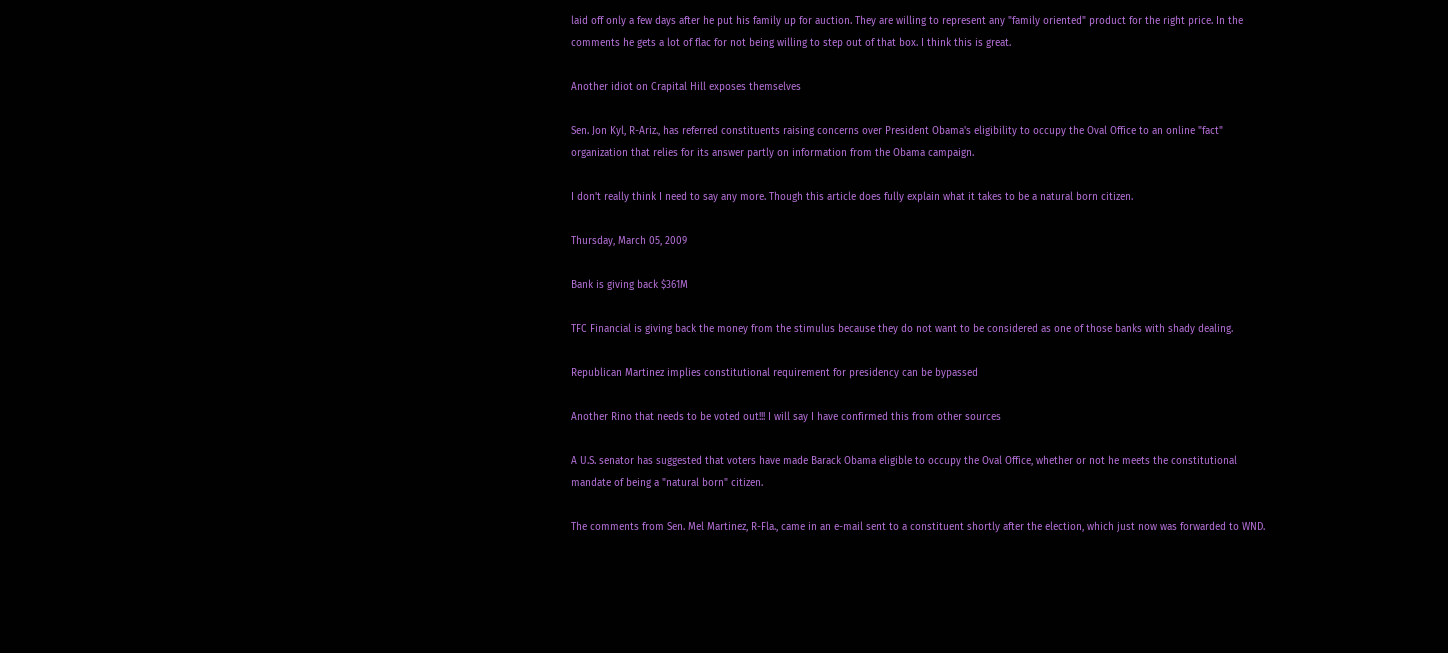laid off only a few days after he put his family up for auction. They are willing to represent any "family oriented" product for the right price. In the comments he gets a lot of flac for not being willing to step out of that box. I think this is great.

Another idiot on Crapital Hill exposes themselves

Sen. Jon Kyl, R-Ariz., has referred constituents raising concerns over President Obama's eligibility to occupy the Oval Office to an online "fact" organization that relies for its answer partly on information from the Obama campaign.

I don't really think I need to say any more. Though this article does fully explain what it takes to be a natural born citizen.

Thursday, March 05, 2009

Bank is giving back $361M

TFC Financial is giving back the money from the stimulus because they do not want to be considered as one of those banks with shady dealing.

Republican Martinez implies constitutional requirement for presidency can be bypassed

Another Rino that needs to be voted out!!! I will say I have confirmed this from other sources

A U.S. senator has suggested that voters have made Barack Obama eligible to occupy the Oval Office, whether or not he meets the constitutional mandate of being a "natural born" citizen.

The comments from Sen. Mel Martinez, R-Fla., came in an e-mail sent to a constituent shortly after the election, which just now was forwarded to WND.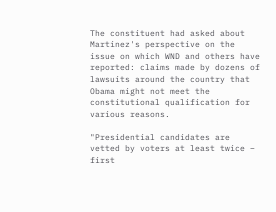The constituent had asked about Martinez's perspective on the issue on which WND and others have reported: claims made by dozens of lawsuits around the country that Obama might not meet the constitutional qualification for various reasons.

"Presidential candidates are vetted by voters at least twice – first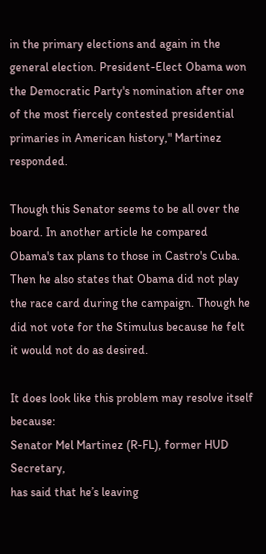in the primary elections and again in the general election. President-Elect Obama won the Democratic Party's nomination after one of the most fiercely contested presidential primaries in American history," Martinez responded.

Though this Senator seems to be all over the board. In another article he compared Obama's tax plans to those in Castro's Cuba. Then he also states that Obama did not play the race card during the campaign. Though he did not vote for the Stimulus because he felt it would not do as desired.

It does look like this problem may resolve itself because:
Senator Mel Martinez (R-FL), former HUD Secretary,
has said that he’s leaving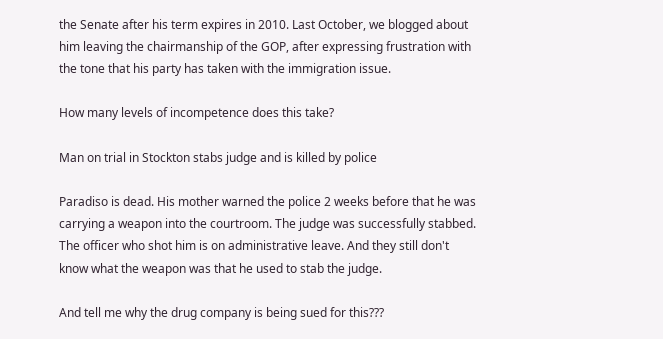the Senate after his term expires in 2010. Last October, we blogged about him leaving the chairmanship of the GOP, after expressing frustration with the tone that his party has taken with the immigration issue.

How many levels of incompetence does this take?

Man on trial in Stockton stabs judge and is killed by police

Paradiso is dead. His mother warned the police 2 weeks before that he was carrying a weapon into the courtroom. The judge was successfully stabbed. The officer who shot him is on administrative leave. And they still don't know what the weapon was that he used to stab the judge.

And tell me why the drug company is being sued for this???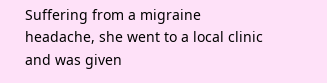Suffering from a migraine headache, she went to a local clinic and was given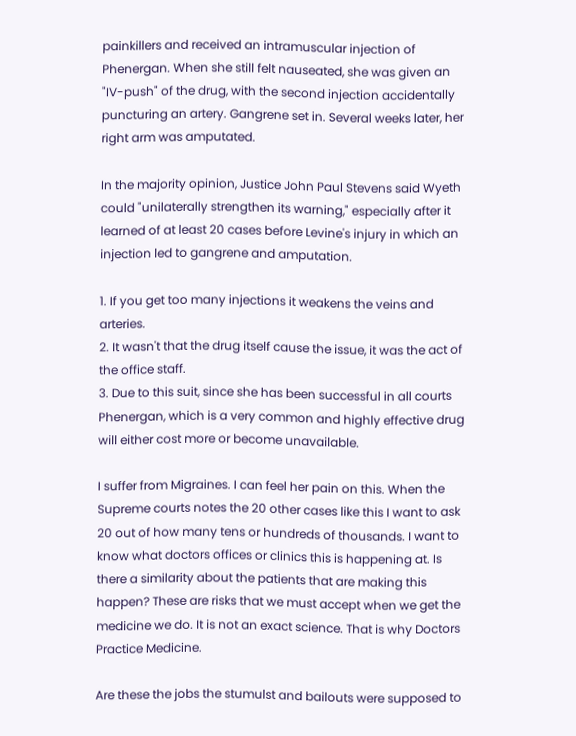painkillers and received an intramuscular injection of Phenergan. When she still felt nauseated, she was given an "IV-push" of the drug, with the second injection accidentally puncturing an artery. Gangrene set in. Several weeks later, her right arm was amputated.

In the majority opinion, Justice John Paul Stevens said Wyeth could "unilaterally strengthen its warning," especially after it learned of at least 20 cases before Levine's injury in which an injection led to gangrene and amputation.

1. If you get too many injections it weakens the veins and arteries.
2. It wasn't that the drug itself cause the issue, it was the act of the office staff.
3. Due to this suit, since she has been successful in all courts Phenergan, which is a very common and highly effective drug will either cost more or become unavailable.

I suffer from Migraines. I can feel her pain on this. When the Supreme courts notes the 20 other cases like this I want to ask 20 out of how many tens or hundreds of thousands. I want to know what doctors offices or clinics this is happening at. Is there a similarity about the patients that are making this happen? These are risks that we must accept when we get the medicine we do. It is not an exact science. That is why Doctors Practice Medicine.

Are these the jobs the stumulst and bailouts were supposed to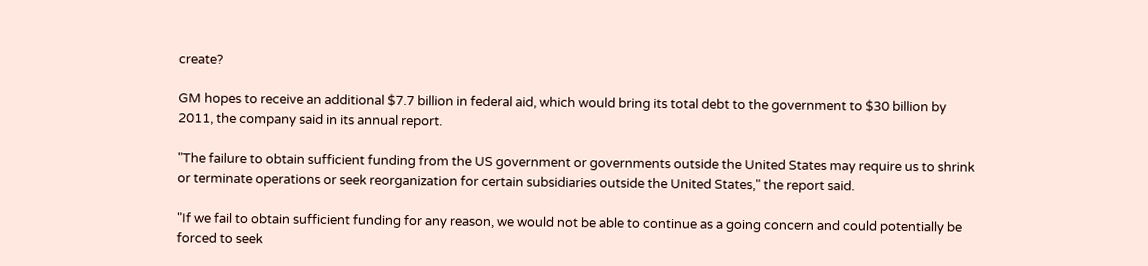create?

GM hopes to receive an additional $7.7 billion in federal aid, which would bring its total debt to the government to $30 billion by 2011, the company said in its annual report.

"The failure to obtain sufficient funding from the US government or governments outside the United States may require us to shrink or terminate operations or seek reorganization for certain subsidiaries outside the United States," the report said.

"If we fail to obtain sufficient funding for any reason, we would not be able to continue as a going concern and could potentially be forced to seek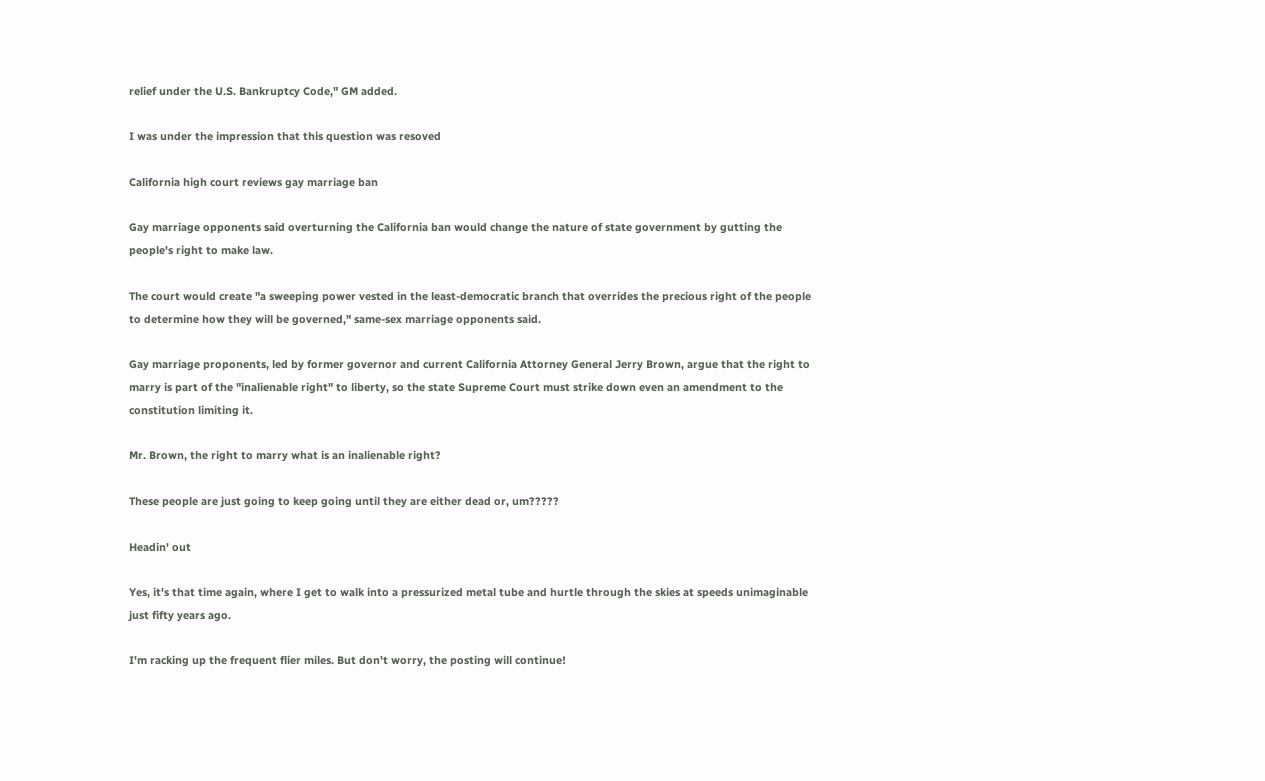relief under the U.S. Bankruptcy Code," GM added.

I was under the impression that this question was resoved

California high court reviews gay marriage ban

Gay marriage opponents said overturning the California ban would change the nature of state government by gutting the people's right to make law.

The court would create "a sweeping power vested in the least-democratic branch that overrides the precious right of the people to determine how they will be governed," same-sex marriage opponents said.

Gay marriage proponents, led by former governor and current California Attorney General Jerry Brown, argue that the right to marry is part of the "inalienable right" to liberty, so the state Supreme Court must strike down even an amendment to the constitution limiting it.

Mr. Brown, the right to marry what is an inalienable right?

These people are just going to keep going until they are either dead or, um?????

Headin' out

Yes, it's that time again, where I get to walk into a pressurized metal tube and hurtle through the skies at speeds unimaginable just fifty years ago.

I'm racking up the frequent flier miles. But don't worry, the posting will continue!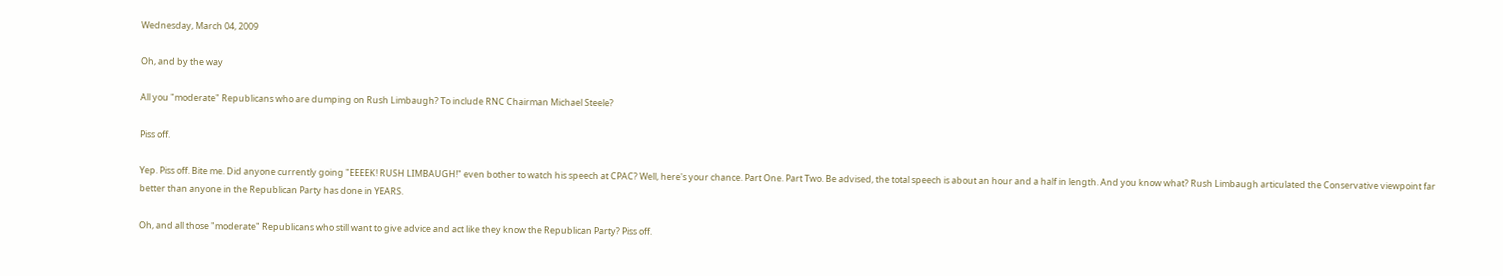Wednesday, March 04, 2009

Oh, and by the way

All you "moderate" Republicans who are dumping on Rush Limbaugh? To include RNC Chairman Michael Steele?

Piss off.

Yep. Piss off. Bite me. Did anyone currently going "EEEEK! RUSH LIMBAUGH!" even bother to watch his speech at CPAC? Well, here's your chance. Part One. Part Two. Be advised, the total speech is about an hour and a half in length. And you know what? Rush Limbaugh articulated the Conservative viewpoint far better than anyone in the Republican Party has done in YEARS.

Oh, and all those "moderate" Republicans who still want to give advice and act like they know the Republican Party? Piss off.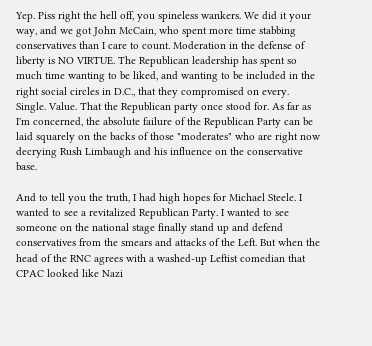Yep. Piss right the hell off, you spineless wankers. We did it your way, and we got John McCain, who spent more time stabbing conservatives than I care to count. Moderation in the defense of liberty is NO VIRTUE. The Republican leadership has spent so much time wanting to be liked, and wanting to be included in the right social circles in D.C., that they compromised on every. Single. Value. That the Republican party once stood for. As far as I'm concerned, the absolute failure of the Republican Party can be laid squarely on the backs of those "moderates" who are right now decrying Rush Limbaugh and his influence on the conservative base.

And to tell you the truth, I had high hopes for Michael Steele. I wanted to see a revitalized Republican Party. I wanted to see someone on the national stage finally stand up and defend conservatives from the smears and attacks of the Left. But when the head of the RNC agrees with a washed-up Leftist comedian that CPAC looked like Nazi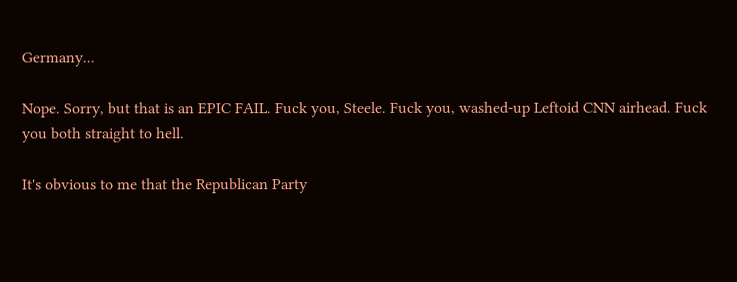Germany...

Nope. Sorry, but that is an EPIC FAIL. Fuck you, Steele. Fuck you, washed-up Leftoid CNN airhead. Fuck you both straight to hell.

It's obvious to me that the Republican Party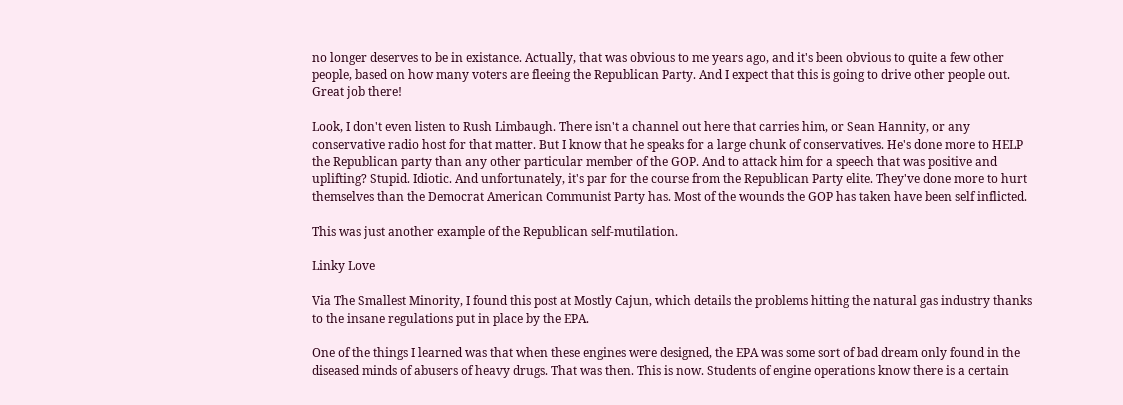no longer deserves to be in existance. Actually, that was obvious to me years ago, and it's been obvious to quite a few other people, based on how many voters are fleeing the Republican Party. And I expect that this is going to drive other people out. Great job there!

Look, I don't even listen to Rush Limbaugh. There isn't a channel out here that carries him, or Sean Hannity, or any conservative radio host for that matter. But I know that he speaks for a large chunk of conservatives. He's done more to HELP the Republican party than any other particular member of the GOP. And to attack him for a speech that was positive and uplifting? Stupid. Idiotic. And unfortunately, it's par for the course from the Republican Party elite. They've done more to hurt themselves than the Democrat American Communist Party has. Most of the wounds the GOP has taken have been self inflicted.

This was just another example of the Republican self-mutilation.

Linky Love

Via The Smallest Minority, I found this post at Mostly Cajun, which details the problems hitting the natural gas industry thanks to the insane regulations put in place by the EPA.

One of the things I learned was that when these engines were designed, the EPA was some sort of bad dream only found in the diseased minds of abusers of heavy drugs. That was then. This is now. Students of engine operations know there is a certain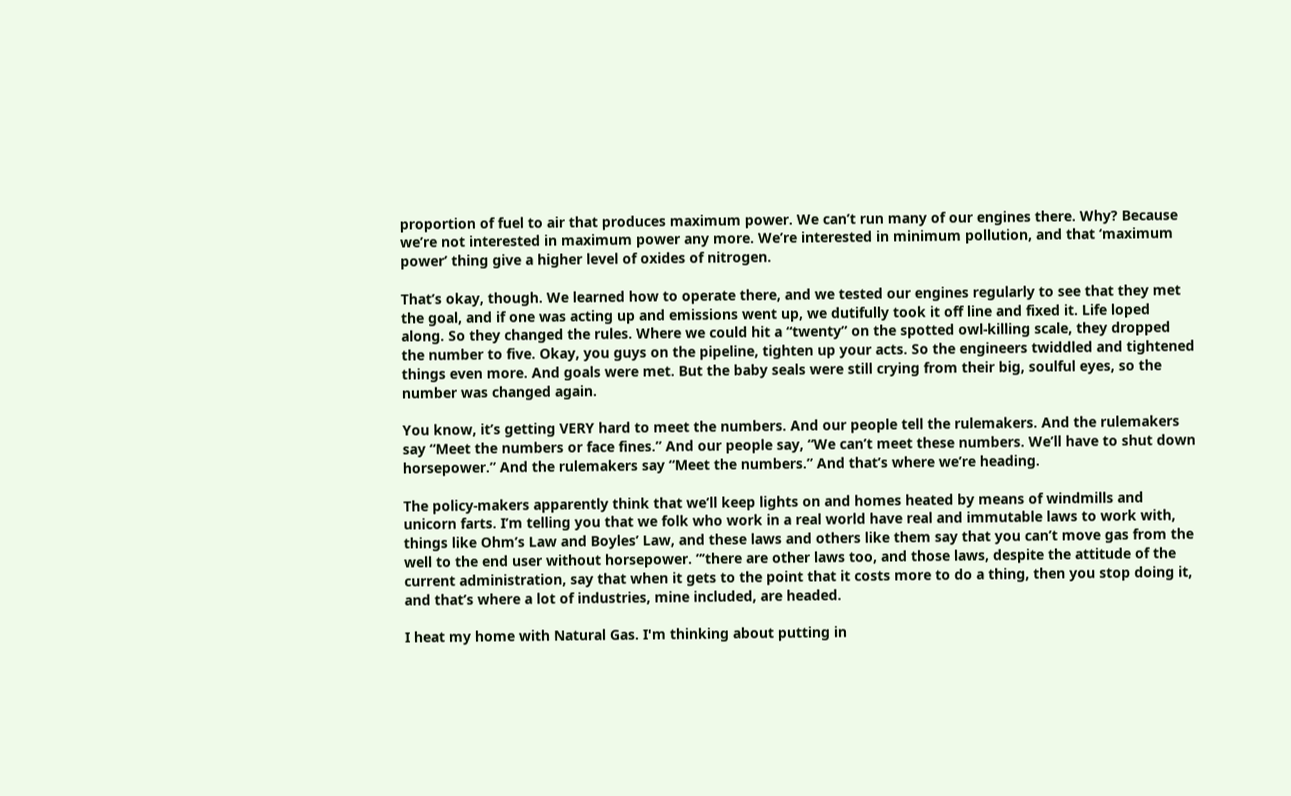proportion of fuel to air that produces maximum power. We can’t run many of our engines there. Why? Because we’re not interested in maximum power any more. We’re interested in minimum pollution, and that ‘maximum power’ thing give a higher level of oxides of nitrogen.

That’s okay, though. We learned how to operate there, and we tested our engines regularly to see that they met the goal, and if one was acting up and emissions went up, we dutifully took it off line and fixed it. Life loped along. So they changed the rules. Where we could hit a “twenty” on the spotted owl-killing scale, they dropped the number to five. Okay, you guys on the pipeline, tighten up your acts. So the engineers twiddled and tightened things even more. And goals were met. But the baby seals were still crying from their big, soulful eyes, so the number was changed again.

You know, it’s getting VERY hard to meet the numbers. And our people tell the rulemakers. And the rulemakers say “Meet the numbers or face fines.” And our people say, “We can’t meet these numbers. We’ll have to shut down horsepower.” And the rulemakers say “Meet the numbers.” And that’s where we’re heading.

The policy-makers apparently think that we’ll keep lights on and homes heated by means of windmills and unicorn farts. I’m telling you that we folk who work in a real world have real and immutable laws to work with, things like Ohm’s Law and Boyles’ Law, and these laws and others like them say that you can’t move gas from the well to the end user without horsepower. ”’there are other laws too, and those laws, despite the attitude of the current administration, say that when it gets to the point that it costs more to do a thing, then you stop doing it, and that’s where a lot of industries, mine included, are headed.

I heat my home with Natural Gas. I'm thinking about putting in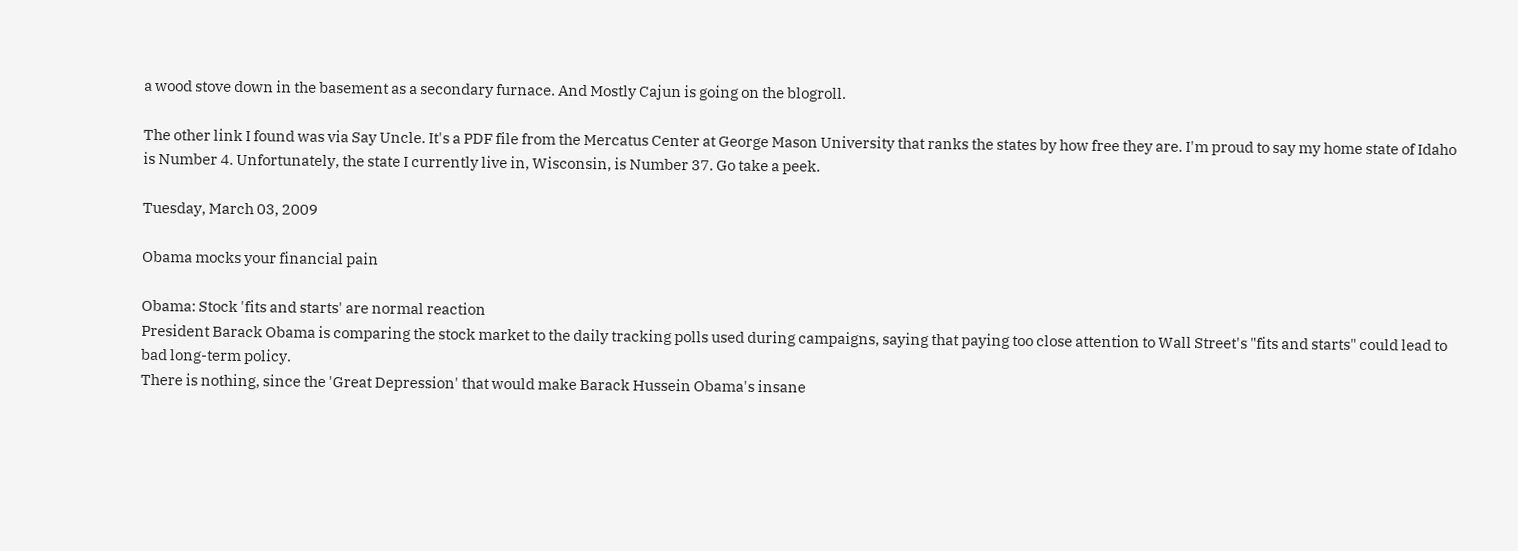a wood stove down in the basement as a secondary furnace. And Mostly Cajun is going on the blogroll.

The other link I found was via Say Uncle. It's a PDF file from the Mercatus Center at George Mason University that ranks the states by how free they are. I'm proud to say my home state of Idaho is Number 4. Unfortunately, the state I currently live in, Wisconsin, is Number 37. Go take a peek.

Tuesday, March 03, 2009

Obama mocks your financial pain

Obama: Stock 'fits and starts' are normal reaction
President Barack Obama is comparing the stock market to the daily tracking polls used during campaigns, saying that paying too close attention to Wall Street's "fits and starts" could lead to bad long-term policy.
There is nothing, since the 'Great Depression' that would make Barack Hussein Obama's insane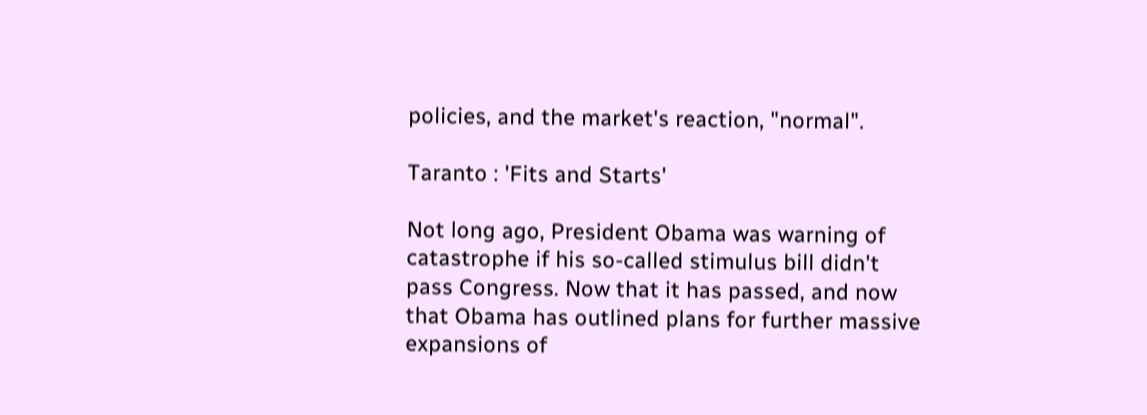policies, and the market's reaction, "normal".

Taranto : 'Fits and Starts'

Not long ago, President Obama was warning of catastrophe if his so-called stimulus bill didn't pass Congress. Now that it has passed, and now that Obama has outlined plans for further massive expansions of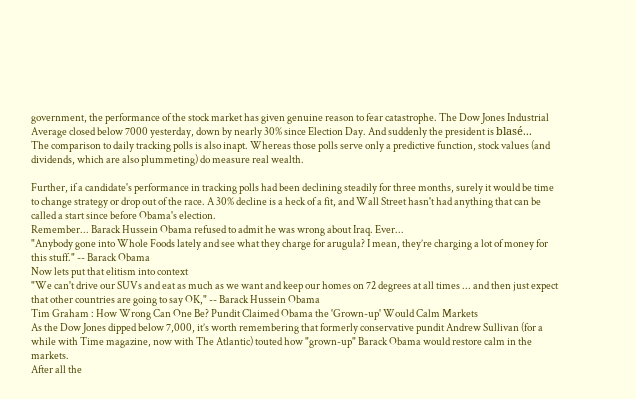government, the performance of the stock market has given genuine reason to fear catastrophe. The Dow Jones Industrial Average closed below 7000 yesterday, down by nearly 30% since Election Day. And suddenly the president is blasé...
The comparison to daily tracking polls is also inapt. Whereas those polls serve only a predictive function, stock values (and dividends, which are also plummeting) do measure real wealth.

Further, if a candidate's performance in tracking polls had been declining steadily for three months, surely it would be time to change strategy or drop out of the race. A 30% decline is a heck of a fit, and Wall Street hasn't had anything that can be called a start since before Obama's election.
Remember... Barack Hussein Obama refused to admit he was wrong about Iraq. Ever...
"Anybody gone into Whole Foods lately and see what they charge for arugula? I mean, they’re charging a lot of money for this stuff." -- Barack Obama
Now lets put that elitism into context
"We can't drive our SUVs and eat as much as we want and keep our homes on 72 degrees at all times ... and then just expect that other countries are going to say OK," -- Barack Hussein Obama
Tim Graham : How Wrong Can One Be? Pundit Claimed Obama the 'Grown-up' Would Calm Markets
As the Dow Jones dipped below 7,000, it’s worth remembering that formerly conservative pundit Andrew Sullivan (for a while with Time magazine, now with The Atlantic) touted how "grown-up" Barack Obama would restore calm in the markets.
After all the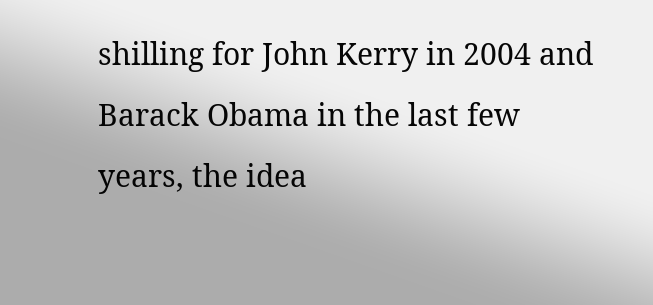shilling for John Kerry in 2004 and Barack Obama in the last few years, the idea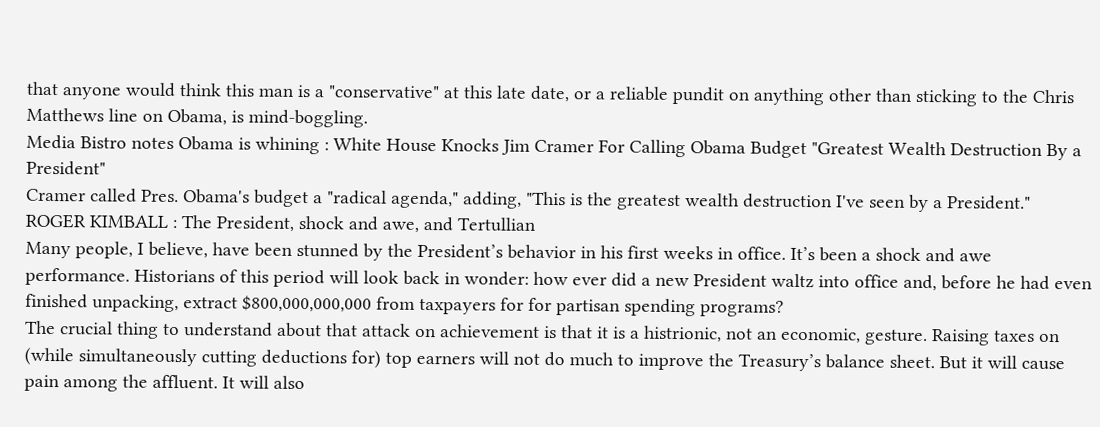that anyone would think this man is a "conservative" at this late date, or a reliable pundit on anything other than sticking to the Chris Matthews line on Obama, is mind-boggling.
Media Bistro notes Obama is whining : White House Knocks Jim Cramer For Calling Obama Budget "Greatest Wealth Destruction By a President"
Cramer called Pres. Obama's budget a "radical agenda," adding, "This is the greatest wealth destruction I've seen by a President."
ROGER KIMBALL : The President, shock and awe, and Tertullian
Many people, I believe, have been stunned by the President’s behavior in his first weeks in office. It’s been a shock and awe performance. Historians of this period will look back in wonder: how ever did a new President waltz into office and, before he had even finished unpacking, extract $800,000,000,000 from taxpayers for for partisan spending programs?
The crucial thing to understand about that attack on achievement is that it is a histrionic, not an economic, gesture. Raising taxes on (while simultaneously cutting deductions for) top earners will not do much to improve the Treasury’s balance sheet. But it will cause pain among the affluent. It will also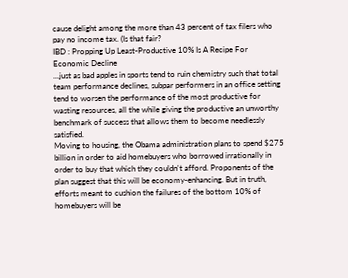cause delight among the more than 43 percent of tax filers who pay no income tax. (Is that fair?
IBD : Propping Up Least-Productive 10% Is A Recipe For Economic Decline
...just as bad apples in sports tend to ruin chemistry such that total team performance declines, subpar performers in an office setting tend to worsen the performance of the most productive for wasting resources, all the while giving the productive an unworthy benchmark of success that allows them to become needlessly satisfied.
Moving to housing, the Obama administration plans to spend $275 billion in order to aid homebuyers who borrowed irrationally in order to buy that which they couldn't afford. Proponents of the plan suggest that this will be economy-enhancing. But in truth, efforts meant to cushion the failures of the bottom 10% of homebuyers will be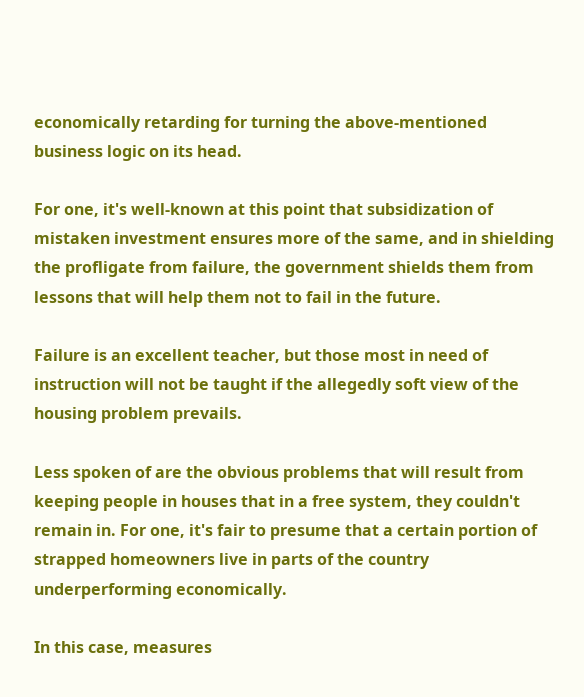economically retarding for turning the above-mentioned business logic on its head.

For one, it's well-known at this point that subsidization of mistaken investment ensures more of the same, and in shielding the profligate from failure, the government shields them from lessons that will help them not to fail in the future.

Failure is an excellent teacher, but those most in need of instruction will not be taught if the allegedly soft view of the housing problem prevails.

Less spoken of are the obvious problems that will result from keeping people in houses that in a free system, they couldn't remain in. For one, it's fair to presume that a certain portion of strapped homeowners live in parts of the country underperforming economically.

In this case, measures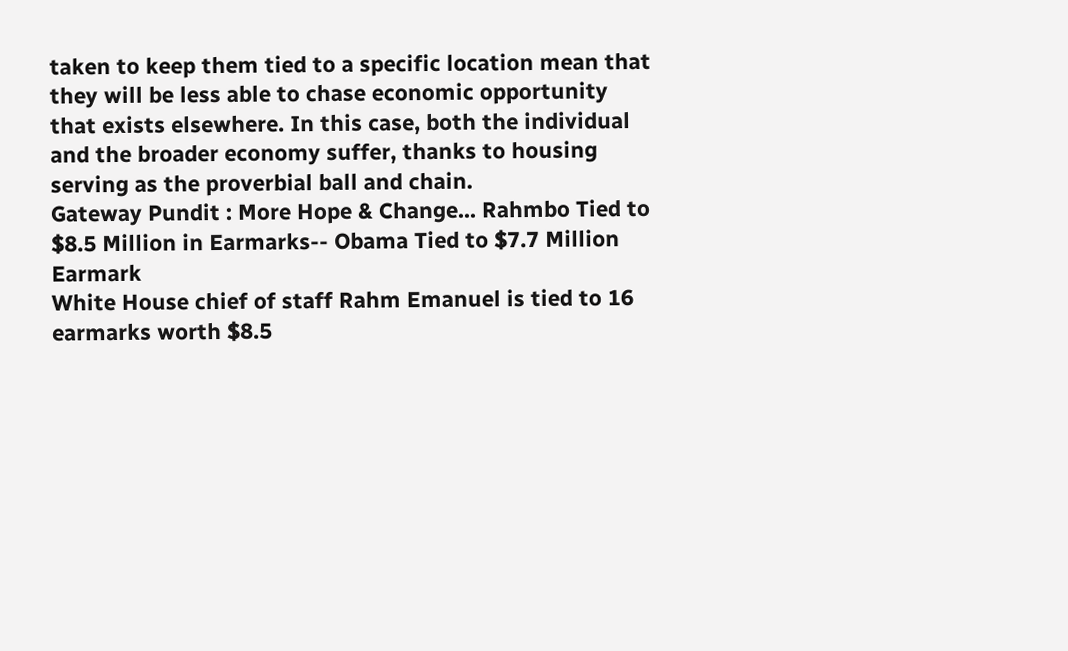taken to keep them tied to a specific location mean that they will be less able to chase economic opportunity that exists elsewhere. In this case, both the individual and the broader economy suffer, thanks to housing serving as the proverbial ball and chain.
Gateway Pundit : More Hope & Change... Rahmbo Tied to $8.5 Million in Earmarks-- Obama Tied to $7.7 Million Earmark
White House chief of staff Rahm Emanuel is tied to 16 earmarks worth $8.5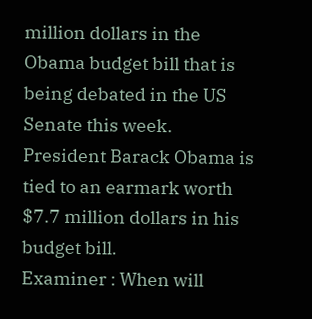million dollars in the Obama budget bill that is being debated in the US Senate this week.
President Barack Obama is tied to an earmark worth $7.7 million dollars in his budget bill.
Examiner : When will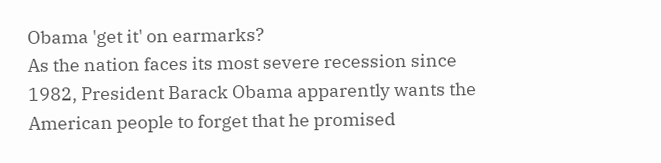Obama 'get it' on earmarks?
As the nation faces its most severe recession since 1982, President Barack Obama apparently wants the American people to forget that he promised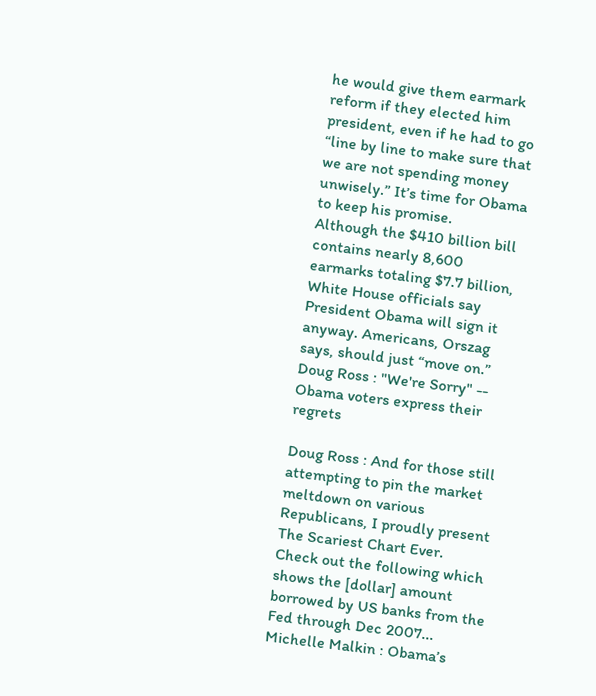he would give them earmark reform if they elected him president, even if he had to go “line by line to make sure that we are not spending money unwisely.” It’s time for Obama to keep his promise.
Although the $410 billion bill contains nearly 8,600 earmarks totaling $7.7 billion, White House officials say President Obama will sign it anyway. Americans, Orszag says, should just “move on.”
Doug Ross : "We're Sorry" -- Obama voters express their regrets

Doug Ross : And for those still attempting to pin the market meltdown on various Republicans, I proudly present The Scariest Chart Ever.
Check out the following which shows the [dollar] amount borrowed by US banks from the Fed through Dec 2007...
Michelle Malkin : Obama’s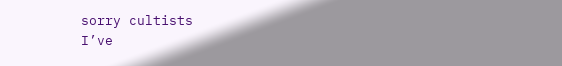sorry cultists
I’ve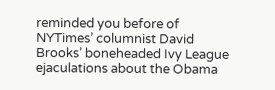reminded you before of NYTimes’ columnist David Brooks’ boneheaded Ivy League ejaculations about the Obama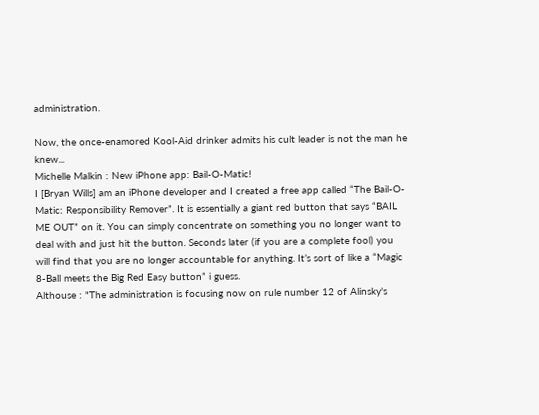administration.

Now, the once-enamored Kool-Aid drinker admits his cult leader is not the man he knew...
Michelle Malkin : New iPhone app: Bail-O-Matic!
I [Bryan Wills] am an iPhone developer and I created a free app called “The Bail-O-Matic: Responsibility Remover”. It is essentially a giant red button that says “BAIL ME OUT” on it. You can simply concentrate on something you no longer want to deal with and just hit the button. Seconds later (if you are a complete fool) you will find that you are no longer accountable for anything. It’s sort of like a “Magic 8-Ball meets the Big Red Easy button” i guess.
Althouse : "The administration is focusing now on rule number 12 of Alinsky's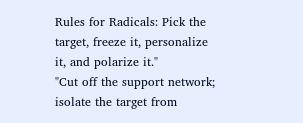Rules for Radicals: Pick the target, freeze it, personalize it, and polarize it."
"Cut off the support network; isolate the target from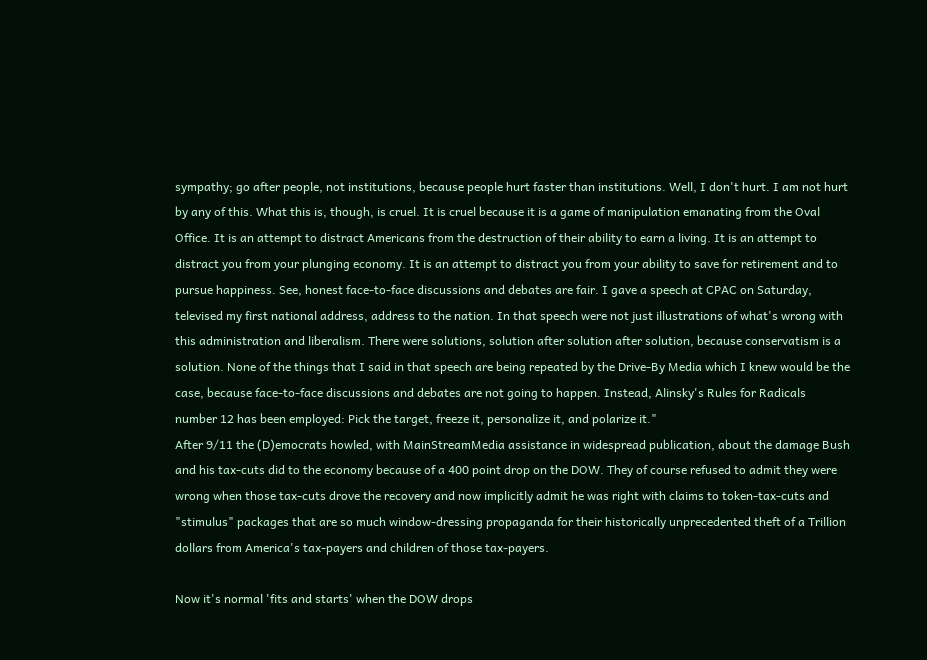sympathy; go after people, not institutions, because people hurt faster than institutions. Well, I don't hurt. I am not hurt by any of this. What this is, though, is cruel. It is cruel because it is a game of manipulation emanating from the Oval Office. It is an attempt to distract Americans from the destruction of their ability to earn a living. It is an attempt to distract you from your plunging economy. It is an attempt to distract you from your ability to save for retirement and to pursue happiness. See, honest face-to-face discussions and debates are fair. I gave a speech at CPAC on Saturday, televised my first national address, address to the nation. In that speech were not just illustrations of what's wrong with this administration and liberalism. There were solutions, solution after solution after solution, because conservatism is a solution. None of the things that I said in that speech are being repeated by the Drive-By Media which I knew would be the case, because face-to-face discussions and debates are not going to happen. Instead, Alinsky's Rules for Radicals number 12 has been employed: Pick the target, freeze it, personalize it, and polarize it."
After 9/11 the (D)emocrats howled, with MainStreamMedia assistance in widespread publication, about the damage Bush and his tax-cuts did to the economy because of a 400 point drop on the DOW. They of course refused to admit they were wrong when those tax-cuts drove the recovery and now implicitly admit he was right with claims to token-tax-cuts and "stimulus" packages that are so much window-dressing propaganda for their historically unprecedented theft of a Trillion dollars from America's tax-payers and children of those tax-payers.

Now it's normal 'fits and starts' when the DOW drops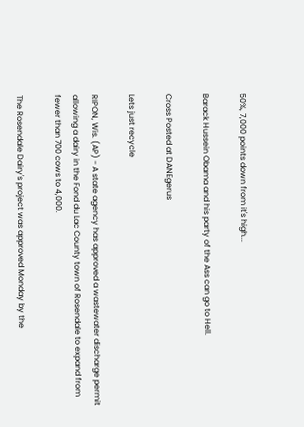50%, 7,000 points down from it's high...

Barack Hussein Obama and his party of the Ass can go to Hell.

Cross Posted at DANEgerus

Lets just recycle

RIPON, Wis. (AP) - A state agency has approved a wastewater discharge permit allowing a dairy in the Fond du Lac County town of Rosendale to expand from fewer than 700 cows to 4,000.

The Rosendale Dairy's project was approved Monday by the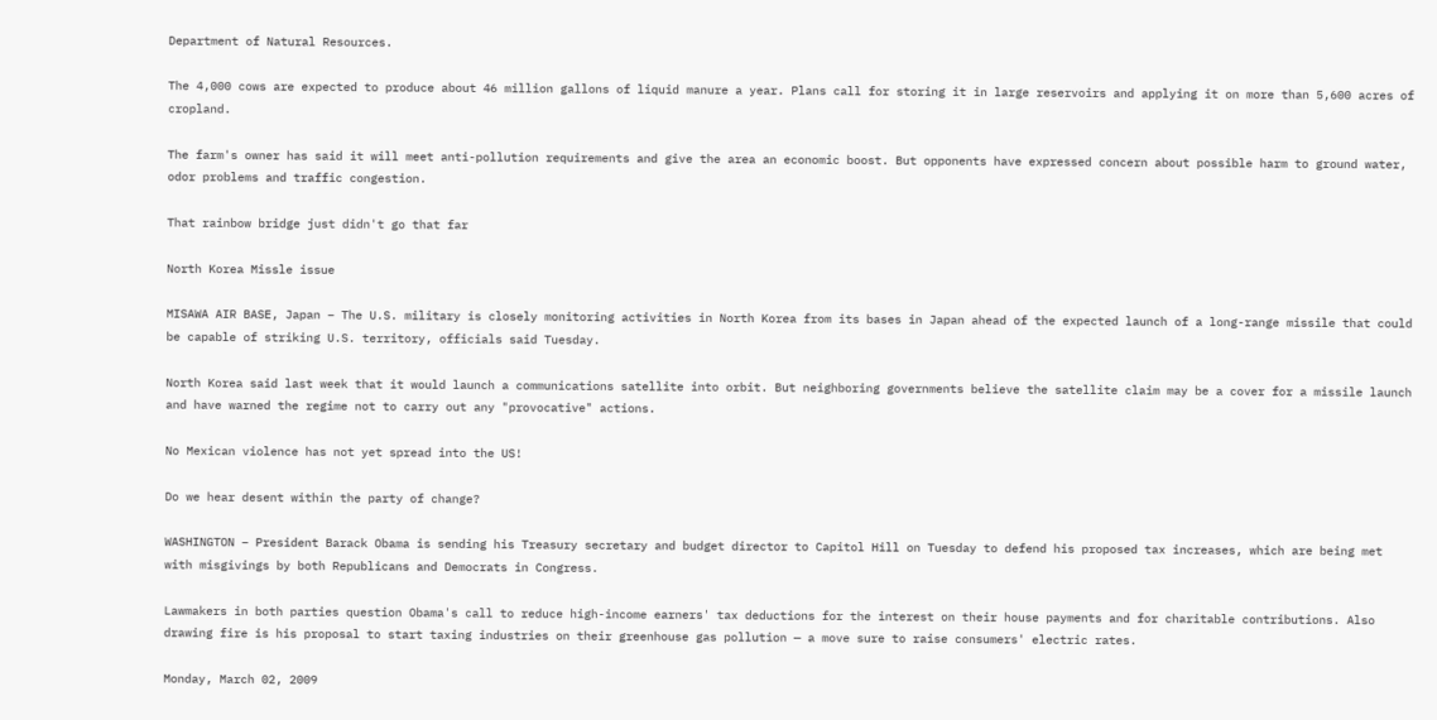Department of Natural Resources.

The 4,000 cows are expected to produce about 46 million gallons of liquid manure a year. Plans call for storing it in large reservoirs and applying it on more than 5,600 acres of cropland.

The farm's owner has said it will meet anti-pollution requirements and give the area an economic boost. But opponents have expressed concern about possible harm to ground water, odor problems and traffic congestion.

That rainbow bridge just didn't go that far

North Korea Missle issue

MISAWA AIR BASE, Japan – The U.S. military is closely monitoring activities in North Korea from its bases in Japan ahead of the expected launch of a long-range missile that could be capable of striking U.S. territory, officials said Tuesday.

North Korea said last week that it would launch a communications satellite into orbit. But neighboring governments believe the satellite claim may be a cover for a missile launch and have warned the regime not to carry out any "provocative" actions.

No Mexican violence has not yet spread into the US!

Do we hear desent within the party of change?

WASHINGTON – President Barack Obama is sending his Treasury secretary and budget director to Capitol Hill on Tuesday to defend his proposed tax increases, which are being met with misgivings by both Republicans and Democrats in Congress.

Lawmakers in both parties question Obama's call to reduce high-income earners' tax deductions for the interest on their house payments and for charitable contributions. Also drawing fire is his proposal to start taxing industries on their greenhouse gas pollution — a move sure to raise consumers' electric rates.

Monday, March 02, 2009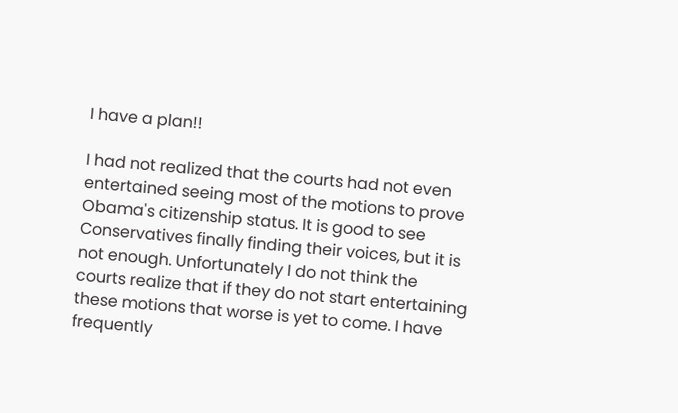I have a plan!!

I had not realized that the courts had not even entertained seeing most of the motions to prove Obama's citizenship status. It is good to see Conservatives finally finding their voices, but it is not enough. Unfortunately I do not think the courts realize that if they do not start entertaining these motions that worse is yet to come. I have frequently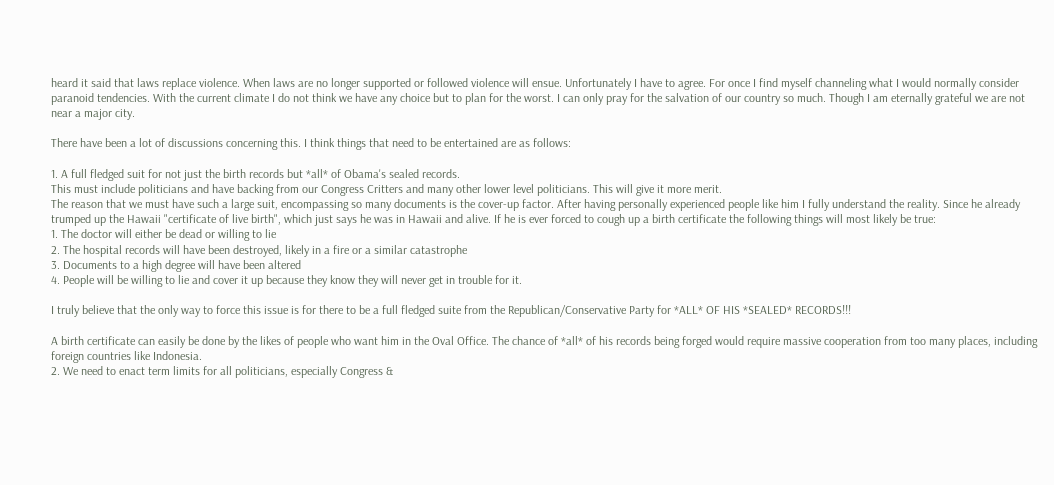heard it said that laws replace violence. When laws are no longer supported or followed violence will ensue. Unfortunately I have to agree. For once I find myself channeling what I would normally consider paranoid tendencies. With the current climate I do not think we have any choice but to plan for the worst. I can only pray for the salvation of our country so much. Though I am eternally grateful we are not near a major city.

There have been a lot of discussions concerning this. I think things that need to be entertained are as follows:

1. A full fledged suit for not just the birth records but *all* of Obama's sealed records.
This must include politicians and have backing from our Congress Critters and many other lower level politicians. This will give it more merit.
The reason that we must have such a large suit, encompassing so many documents is the cover-up factor. After having personally experienced people like him I fully understand the reality. Since he already trumped up the Hawaii "certificate of live birth", which just says he was in Hawaii and alive. If he is ever forced to cough up a birth certificate the following things will most likely be true:
1. The doctor will either be dead or willing to lie
2. The hospital records will have been destroyed, likely in a fire or a similar catastrophe
3. Documents to a high degree will have been altered
4. People will be willing to lie and cover it up because they know they will never get in trouble for it.

I truly believe that the only way to force this issue is for there to be a full fledged suite from the Republican/Conservative Party for *ALL* OF HIS *SEALED* RECORDS!!!

A birth certificate can easily be done by the likes of people who want him in the Oval Office. The chance of *all* of his records being forged would require massive cooperation from too many places, including foreign countries like Indonesia.
2. We need to enact term limits for all politicians, especially Congress &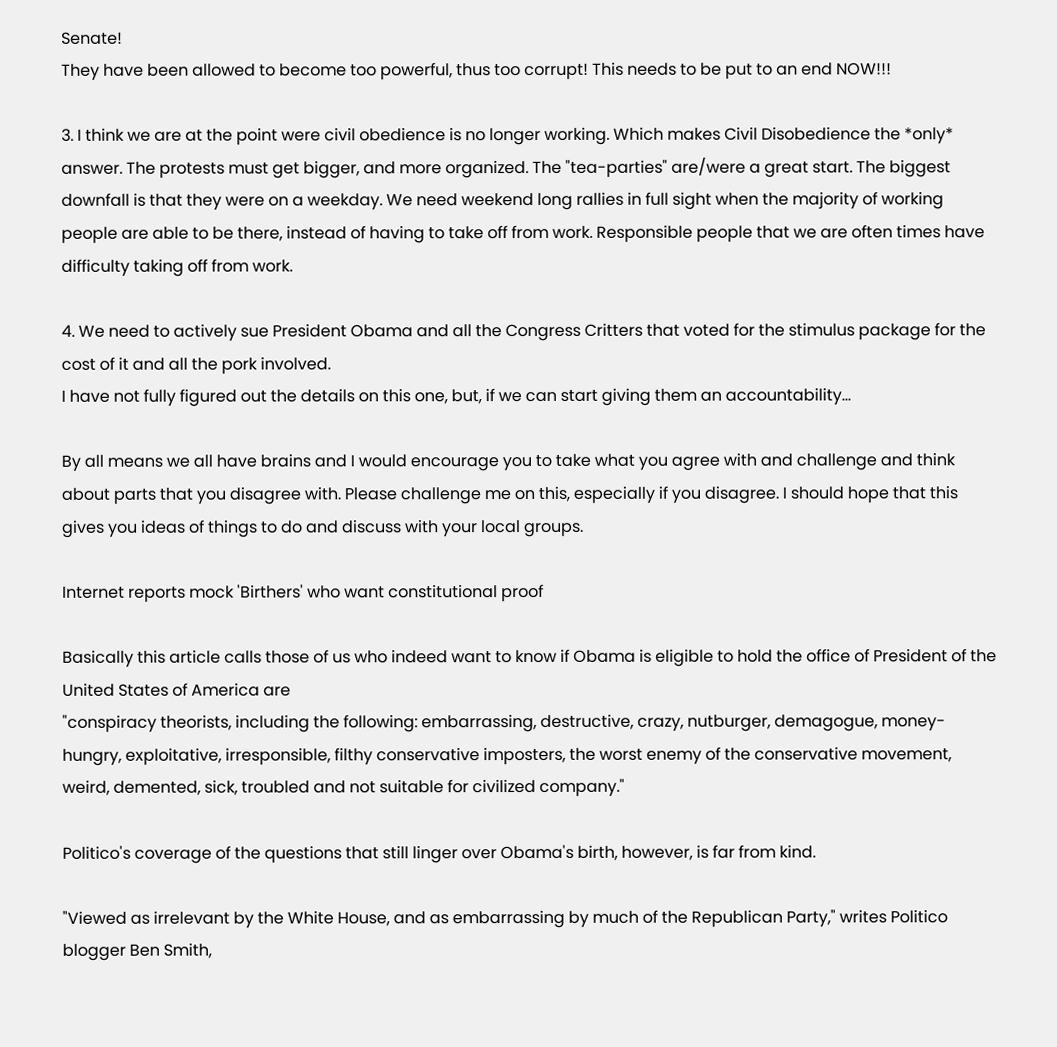Senate!
They have been allowed to become too powerful, thus too corrupt! This needs to be put to an end NOW!!!

3. I think we are at the point were civil obedience is no longer working. Which makes Civil Disobedience the *only* answer. The protests must get bigger, and more organized. The "tea-parties" are/were a great start. The biggest downfall is that they were on a weekday. We need weekend long rallies in full sight when the majority of working people are able to be there, instead of having to take off from work. Responsible people that we are often times have difficulty taking off from work.

4. We need to actively sue President Obama and all the Congress Critters that voted for the stimulus package for the cost of it and all the pork involved.
I have not fully figured out the details on this one, but, if we can start giving them an accountability...

By all means we all have brains and I would encourage you to take what you agree with and challenge and think about parts that you disagree with. Please challenge me on this, especially if you disagree. I should hope that this gives you ideas of things to do and discuss with your local groups.

Internet reports mock 'Birthers' who want constitutional proof

Basically this article calls those of us who indeed want to know if Obama is eligible to hold the office of President of the United States of America are
"conspiracy theorists, including the following: embarrassing, destructive, crazy, nutburger, demagogue, money-hungry, exploitative, irresponsible, filthy conservative imposters, the worst enemy of the conservative movement, weird, demented, sick, troubled and not suitable for civilized company."

Politico's coverage of the questions that still linger over Obama's birth, however, is far from kind.

"Viewed as irrelevant by the White House, and as embarrassing by much of the Republican Party," writes Politico blogger Ben Smith,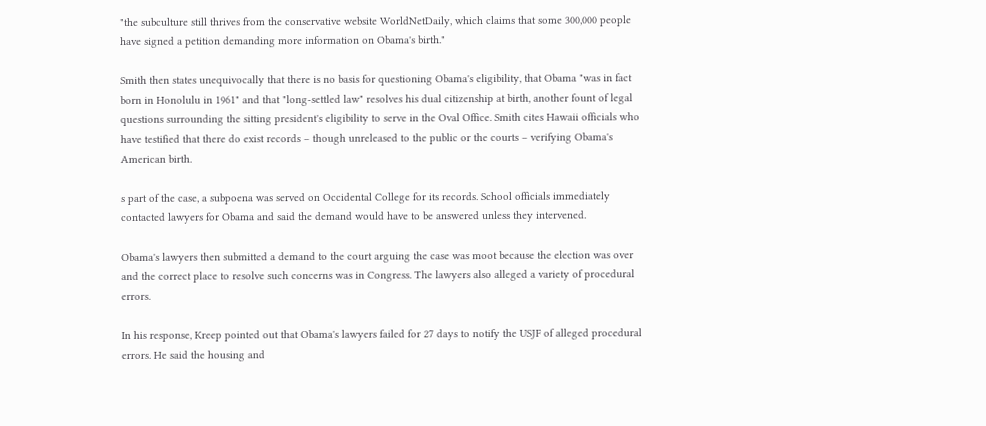"the subculture still thrives from the conservative website WorldNetDaily, which claims that some 300,000 people have signed a petition demanding more information on Obama's birth."

Smith then states unequivocally that there is no basis for questioning Obama's eligibility, that Obama "was in fact born in Honolulu in 1961" and that "long-settled law" resolves his dual citizenship at birth, another fount of legal questions surrounding the sitting president's eligibility to serve in the Oval Office. Smith cites Hawaii officials who have testified that there do exist records – though unreleased to the public or the courts – verifying Obama's American birth.

s part of the case, a subpoena was served on Occidental College for its records. School officials immediately contacted lawyers for Obama and said the demand would have to be answered unless they intervened.

Obama's lawyers then submitted a demand to the court arguing the case was moot because the election was over and the correct place to resolve such concerns was in Congress. The lawyers also alleged a variety of procedural errors.

In his response, Kreep pointed out that Obama's lawyers failed for 27 days to notify the USJF of alleged procedural errors. He said the housing and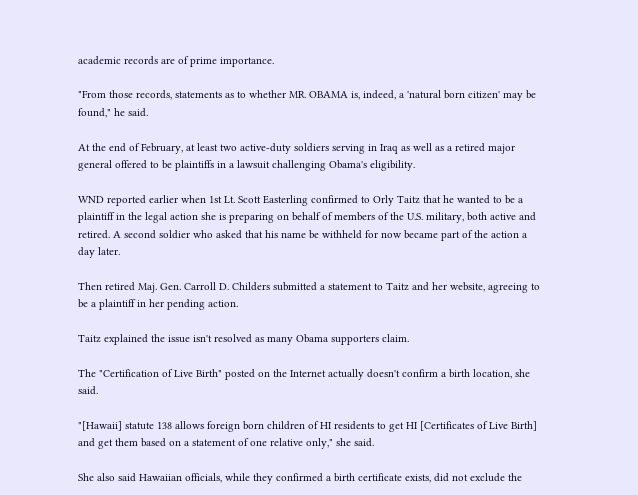academic records are of prime importance.

"From those records, statements as to whether MR. OBAMA is, indeed, a 'natural born citizen' may be found," he said.

At the end of February, at least two active-duty soldiers serving in Iraq as well as a retired major general offered to be plaintiffs in a lawsuit challenging Obama's eligibility.

WND reported earlier when 1st Lt. Scott Easterling confirmed to Orly Taitz that he wanted to be a plaintiff in the legal action she is preparing on behalf of members of the U.S. military, both active and retired. A second soldier who asked that his name be withheld for now became part of the action a day later.

Then retired Maj. Gen. Carroll D. Childers submitted a statement to Taitz and her website, agreeing to be a plaintiff in her pending action.

Taitz explained the issue isn't resolved as many Obama supporters claim.

The "Certification of Live Birth" posted on the Internet actually doesn't confirm a birth location, she said.

"[Hawaii] statute 138 allows foreign born children of HI residents to get HI [Certificates of Live Birth] and get them based on a statement of one relative only," she said.

She also said Hawaiian officials, while they confirmed a birth certificate exists, did not exclude the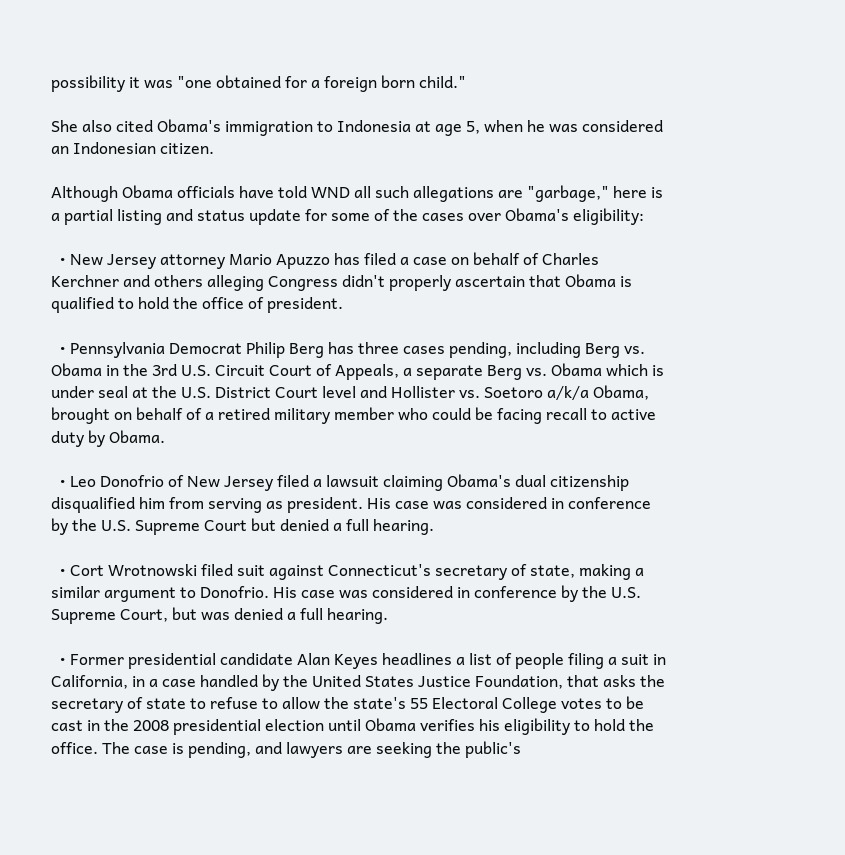possibility it was "one obtained for a foreign born child."

She also cited Obama's immigration to Indonesia at age 5, when he was considered an Indonesian citizen.

Although Obama officials have told WND all such allegations are "garbage," here is a partial listing and status update for some of the cases over Obama's eligibility:

  • New Jersey attorney Mario Apuzzo has filed a case on behalf of Charles Kerchner and others alleging Congress didn't properly ascertain that Obama is qualified to hold the office of president.

  • Pennsylvania Democrat Philip Berg has three cases pending, including Berg vs. Obama in the 3rd U.S. Circuit Court of Appeals, a separate Berg vs. Obama which is under seal at the U.S. District Court level and Hollister vs. Soetoro a/k/a Obama, brought on behalf of a retired military member who could be facing recall to active duty by Obama.

  • Leo Donofrio of New Jersey filed a lawsuit claiming Obama's dual citizenship disqualified him from serving as president. His case was considered in conference by the U.S. Supreme Court but denied a full hearing.

  • Cort Wrotnowski filed suit against Connecticut's secretary of state, making a similar argument to Donofrio. His case was considered in conference by the U.S. Supreme Court, but was denied a full hearing.

  • Former presidential candidate Alan Keyes headlines a list of people filing a suit in California, in a case handled by the United States Justice Foundation, that asks the secretary of state to refuse to allow the state's 55 Electoral College votes to be cast in the 2008 presidential election until Obama verifies his eligibility to hold the office. The case is pending, and lawyers are seeking the public's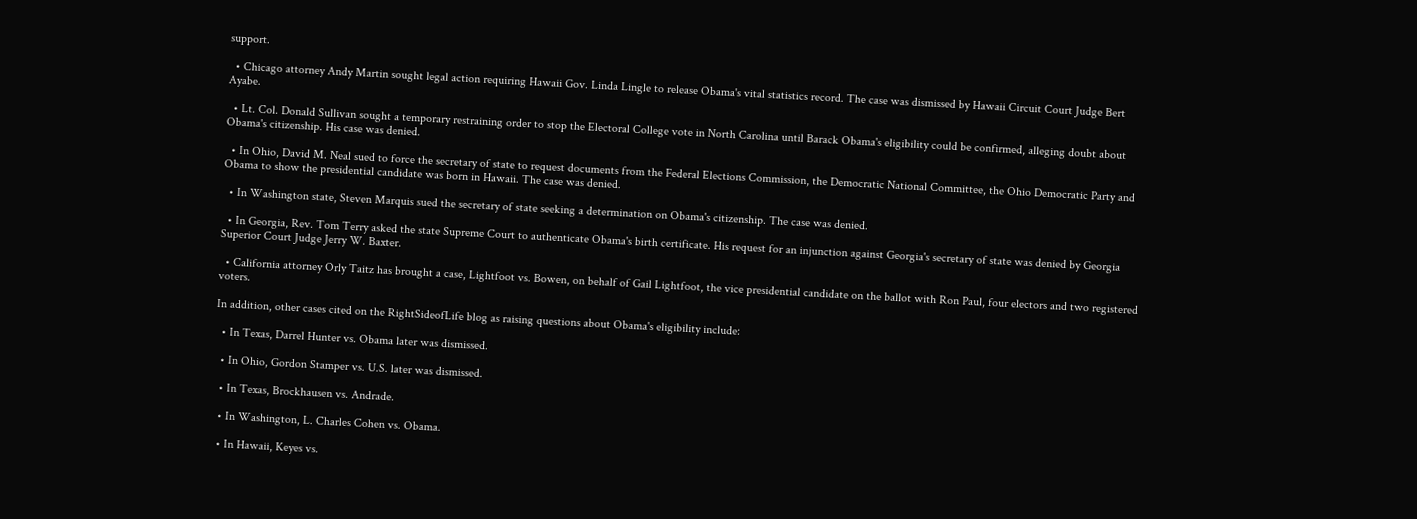support.

  • Chicago attorney Andy Martin sought legal action requiring Hawaii Gov. Linda Lingle to release Obama's vital statistics record. The case was dismissed by Hawaii Circuit Court Judge Bert Ayabe.

  • Lt. Col. Donald Sullivan sought a temporary restraining order to stop the Electoral College vote in North Carolina until Barack Obama's eligibility could be confirmed, alleging doubt about Obama's citizenship. His case was denied.

  • In Ohio, David M. Neal sued to force the secretary of state to request documents from the Federal Elections Commission, the Democratic National Committee, the Ohio Democratic Party and Obama to show the presidential candidate was born in Hawaii. The case was denied.

  • In Washington state, Steven Marquis sued the secretary of state seeking a determination on Obama's citizenship. The case was denied.

  • In Georgia, Rev. Tom Terry asked the state Supreme Court to authenticate Obama's birth certificate. His request for an injunction against Georgia's secretary of state was denied by Georgia Superior Court Judge Jerry W. Baxter.

  • California attorney Orly Taitz has brought a case, Lightfoot vs. Bowen, on behalf of Gail Lightfoot, the vice presidential candidate on the ballot with Ron Paul, four electors and two registered voters.

In addition, other cases cited on the RightSideofLife blog as raising questions about Obama's eligibility include:

  • In Texas, Darrel Hunter vs. Obama later was dismissed.

  • In Ohio, Gordon Stamper vs. U.S. later was dismissed.

  • In Texas, Brockhausen vs. Andrade.

  • In Washington, L. Charles Cohen vs. Obama.

  • In Hawaii, Keyes vs.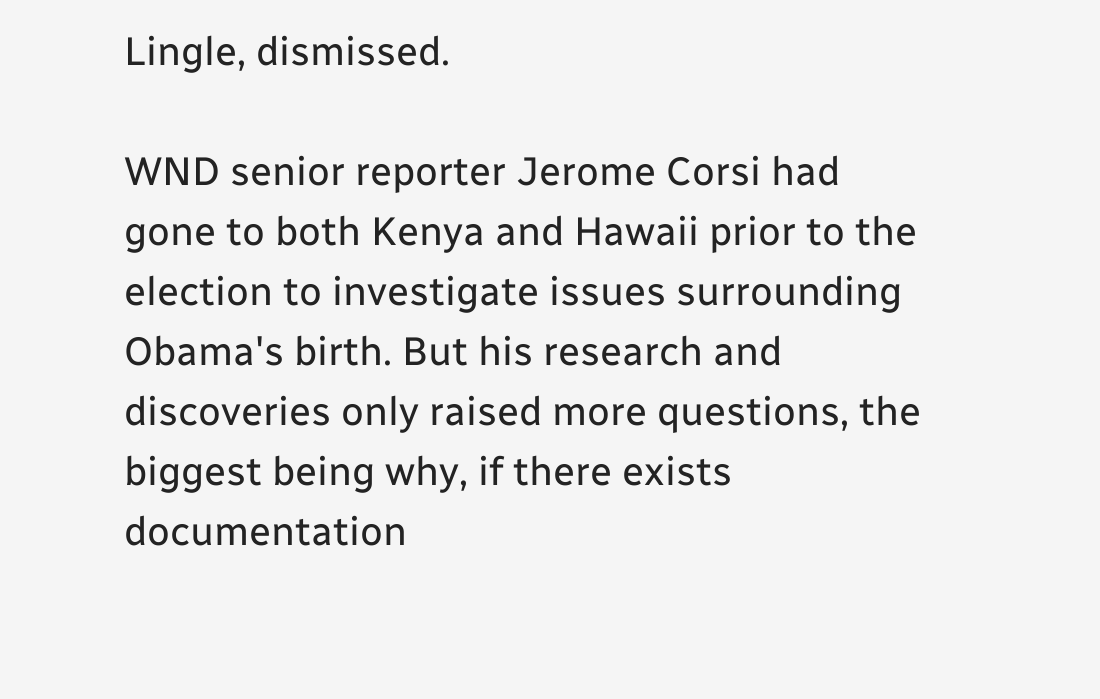Lingle, dismissed.

WND senior reporter Jerome Corsi had gone to both Kenya and Hawaii prior to the election to investigate issues surrounding Obama's birth. But his research and discoveries only raised more questions, the biggest being why, if there exists documentation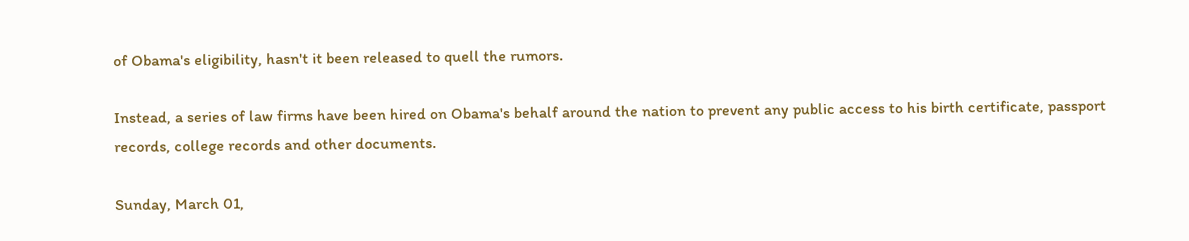of Obama's eligibility, hasn't it been released to quell the rumors.

Instead, a series of law firms have been hired on Obama's behalf around the nation to prevent any public access to his birth certificate, passport records, college records and other documents.

Sunday, March 01,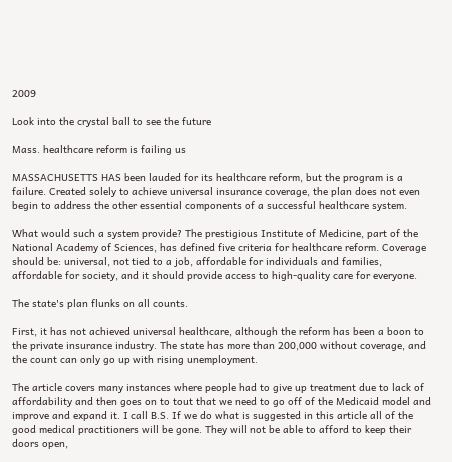2009

Look into the crystal ball to see the future

Mass. healthcare reform is failing us

MASSACHUSETTS HAS been lauded for its healthcare reform, but the program is a failure. Created solely to achieve universal insurance coverage, the plan does not even begin to address the other essential components of a successful healthcare system.

What would such a system provide? The prestigious Institute of Medicine, part of the National Academy of Sciences, has defined five criteria for healthcare reform. Coverage should be: universal, not tied to a job, affordable for individuals and families, affordable for society, and it should provide access to high-quality care for everyone.

The state's plan flunks on all counts.

First, it has not achieved universal healthcare, although the reform has been a boon to the private insurance industry. The state has more than 200,000 without coverage, and the count can only go up with rising unemployment.

The article covers many instances where people had to give up treatment due to lack of affordability and then goes on to tout that we need to go off of the Medicaid model and improve and expand it. I call B.S. If we do what is suggested in this article all of the good medical practitioners will be gone. They will not be able to afford to keep their doors open,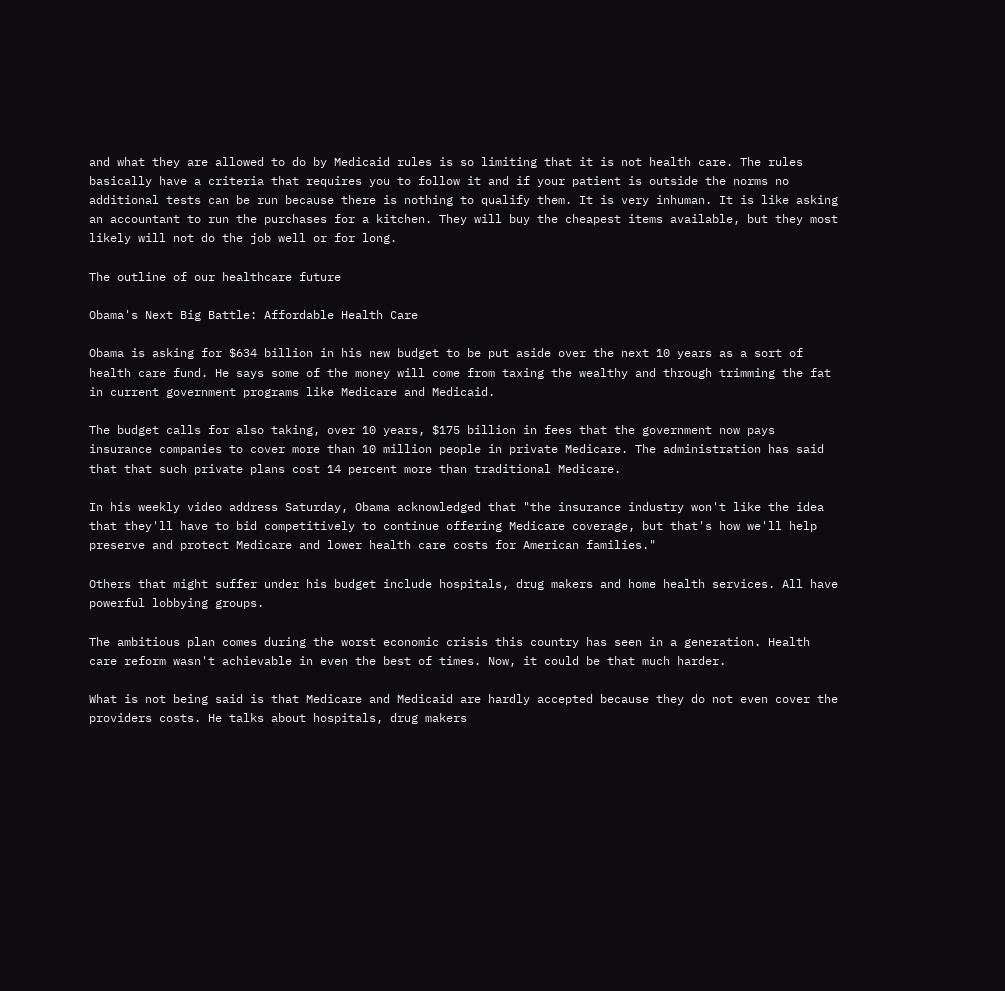and what they are allowed to do by Medicaid rules is so limiting that it is not health care. The rules basically have a criteria that requires you to follow it and if your patient is outside the norms no additional tests can be run because there is nothing to qualify them. It is very inhuman. It is like asking an accountant to run the purchases for a kitchen. They will buy the cheapest items available, but they most likely will not do the job well or for long.

The outline of our healthcare future

Obama's Next Big Battle: Affordable Health Care

Obama is asking for $634 billion in his new budget to be put aside over the next 10 years as a sort of health care fund. He says some of the money will come from taxing the wealthy and through trimming the fat in current government programs like Medicare and Medicaid.

The budget calls for also taking, over 10 years, $175 billion in fees that the government now pays insurance companies to cover more than 10 million people in private Medicare. The administration has said that that such private plans cost 14 percent more than traditional Medicare.

In his weekly video address Saturday, Obama acknowledged that "the insurance industry won't like the idea that they'll have to bid competitively to continue offering Medicare coverage, but that's how we'll help preserve and protect Medicare and lower health care costs for American families."

Others that might suffer under his budget include hospitals, drug makers and home health services. All have powerful lobbying groups.

The ambitious plan comes during the worst economic crisis this country has seen in a generation. Health care reform wasn't achievable in even the best of times. Now, it could be that much harder.

What is not being said is that Medicare and Medicaid are hardly accepted because they do not even cover the providers costs. He talks about hospitals, drug makers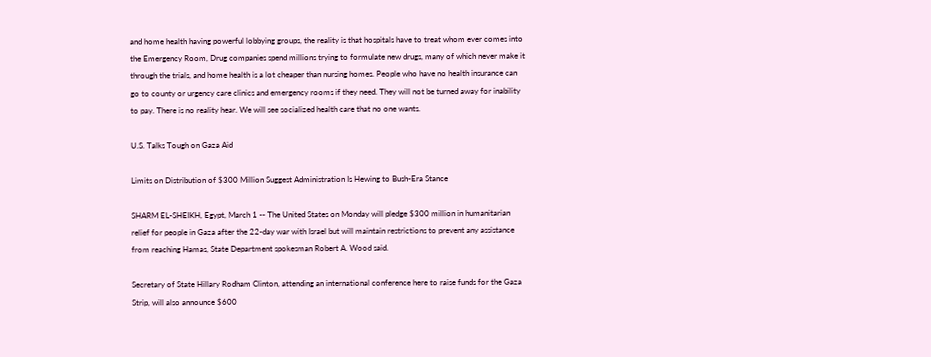and home health having powerful lobbying groups, the reality is that hospitals have to treat whom ever comes into the Emergency Room, Drug companies spend millions trying to formulate new drugs, many of which never make it through the trials, and home health is a lot cheaper than nursing homes. People who have no health insurance can go to county or urgency care clinics and emergency rooms if they need. They will not be turned away for inability to pay. There is no reality hear. We will see socialized health care that no one wants.

U.S. Talks Tough on Gaza Aid

Limits on Distribution of $300 Million Suggest Administration Is Hewing to Bush-Era Stance

SHARM EL-SHEIKH, Egypt, March 1 -- The United States on Monday will pledge $300 million in humanitarian relief for people in Gaza after the 22-day war with Israel but will maintain restrictions to prevent any assistance from reaching Hamas, State Department spokesman Robert A. Wood said.

Secretary of State Hillary Rodham Clinton, attending an international conference here to raise funds for the Gaza Strip, will also announce $600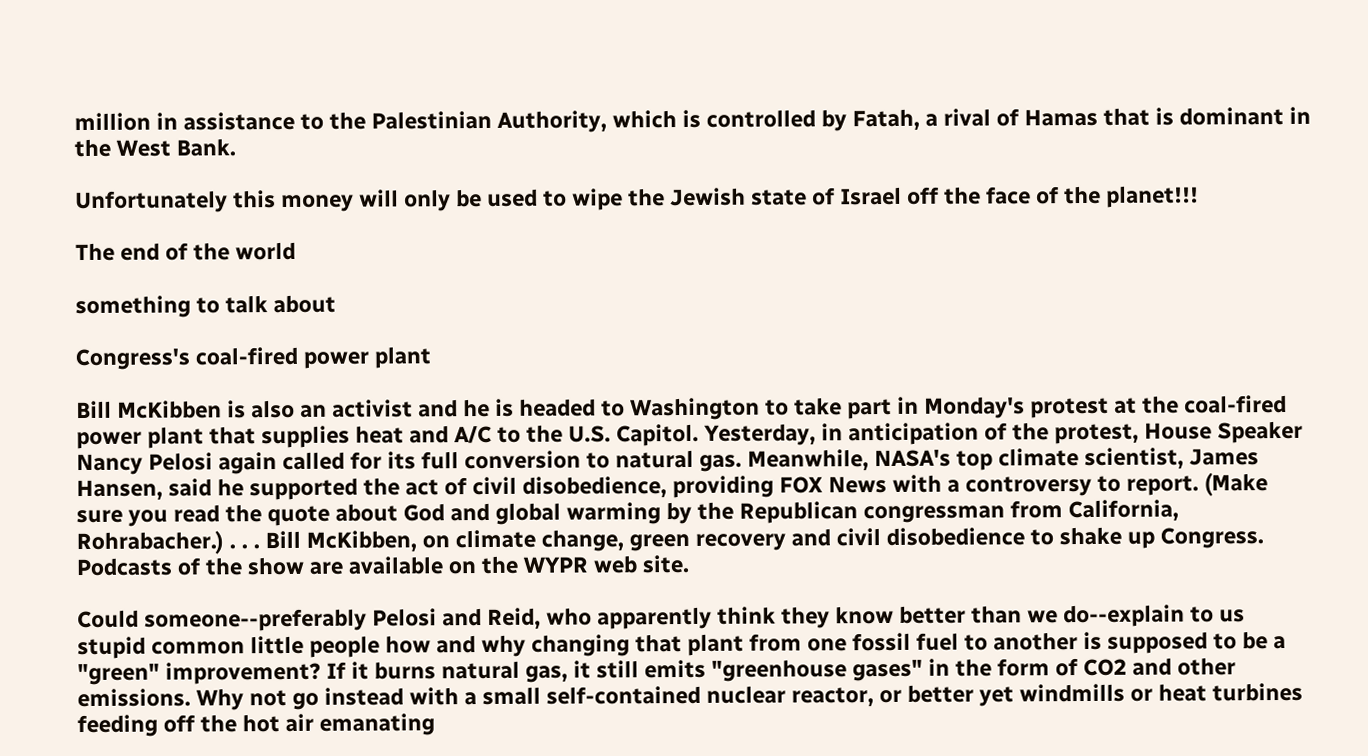million in assistance to the Palestinian Authority, which is controlled by Fatah, a rival of Hamas that is dominant in the West Bank.

Unfortunately this money will only be used to wipe the Jewish state of Israel off the face of the planet!!!

The end of the world

something to talk about

Congress's coal-fired power plant

Bill McKibben is also an activist and he is headed to Washington to take part in Monday's protest at the coal-fired power plant that supplies heat and A/C to the U.S. Capitol. Yesterday, in anticipation of the protest, House Speaker Nancy Pelosi again called for its full conversion to natural gas. Meanwhile, NASA's top climate scientist, James Hansen, said he supported the act of civil disobedience, providing FOX News with a controversy to report. (Make sure you read the quote about God and global warming by the Republican congressman from California, Rohrabacher.) . . . Bill McKibben, on climate change, green recovery and civil disobedience to shake up Congress. Podcasts of the show are available on the WYPR web site.

Could someone--preferably Pelosi and Reid, who apparently think they know better than we do--explain to us stupid common little people how and why changing that plant from one fossil fuel to another is supposed to be a "green" improvement? If it burns natural gas, it still emits "greenhouse gases" in the form of CO2 and other emissions. Why not go instead with a small self-contained nuclear reactor, or better yet windmills or heat turbines feeding off the hot air emanating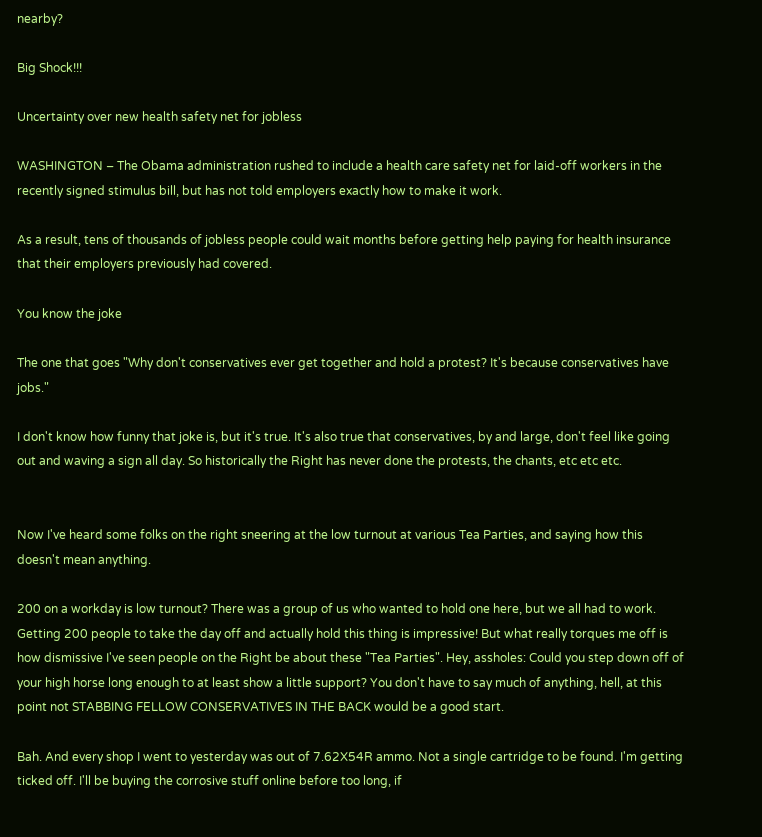nearby?

Big Shock!!!

Uncertainty over new health safety net for jobless

WASHINGTON – The Obama administration rushed to include a health care safety net for laid-off workers in the recently signed stimulus bill, but has not told employers exactly how to make it work.

As a result, tens of thousands of jobless people could wait months before getting help paying for health insurance that their employers previously had covered.

You know the joke

The one that goes "Why don't conservatives ever get together and hold a protest? It's because conservatives have jobs."

I don't know how funny that joke is, but it's true. It's also true that conservatives, by and large, don't feel like going out and waving a sign all day. So historically the Right has never done the protests, the chants, etc etc etc.


Now I've heard some folks on the right sneering at the low turnout at various Tea Parties, and saying how this doesn't mean anything.

200 on a workday is low turnout? There was a group of us who wanted to hold one here, but we all had to work. Getting 200 people to take the day off and actually hold this thing is impressive! But what really torques me off is how dismissive I've seen people on the Right be about these "Tea Parties". Hey, assholes: Could you step down off of your high horse long enough to at least show a little support? You don't have to say much of anything, hell, at this point not STABBING FELLOW CONSERVATIVES IN THE BACK would be a good start.

Bah. And every shop I went to yesterday was out of 7.62X54R ammo. Not a single cartridge to be found. I'm getting ticked off. I'll be buying the corrosive stuff online before too long, if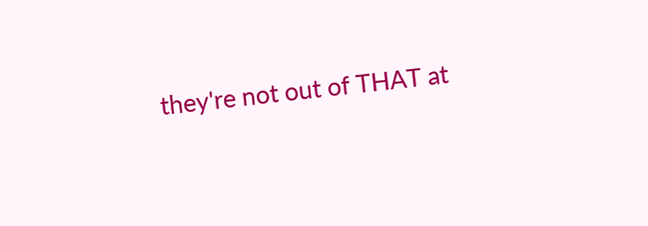they're not out of THAT at